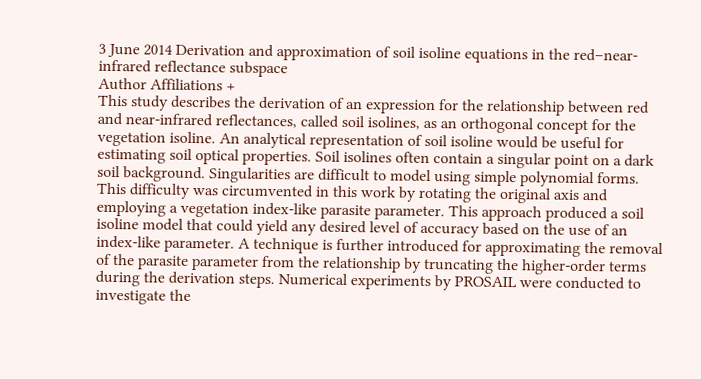3 June 2014 Derivation and approximation of soil isoline equations in the red–near-infrared reflectance subspace
Author Affiliations +
This study describes the derivation of an expression for the relationship between red and near-infrared reflectances, called soil isolines, as an orthogonal concept for the vegetation isoline. An analytical representation of soil isoline would be useful for estimating soil optical properties. Soil isolines often contain a singular point on a dark soil background. Singularities are difficult to model using simple polynomial forms. This difficulty was circumvented in this work by rotating the original axis and employing a vegetation index-like parasite parameter. This approach produced a soil isoline model that could yield any desired level of accuracy based on the use of an index-like parameter. A technique is further introduced for approximating the removal of the parasite parameter from the relationship by truncating the higher-order terms during the derivation steps. Numerical experiments by PROSAIL were conducted to investigate the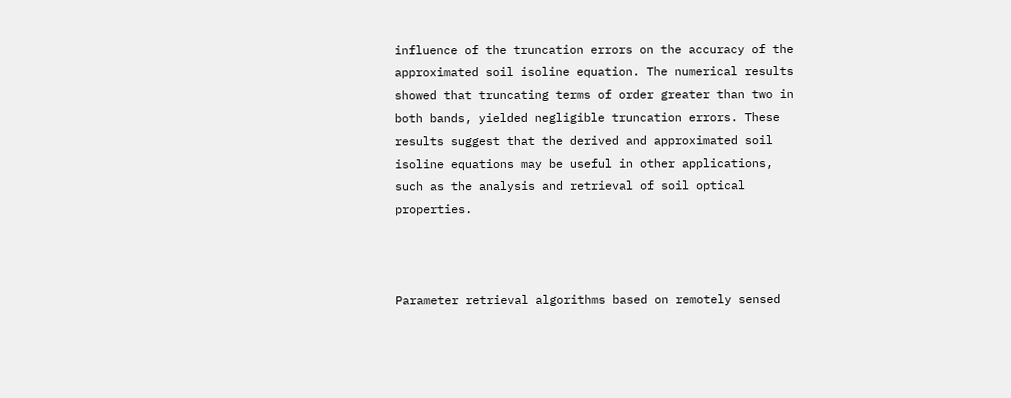influence of the truncation errors on the accuracy of the approximated soil isoline equation. The numerical results showed that truncating terms of order greater than two in both bands, yielded negligible truncation errors. These results suggest that the derived and approximated soil isoline equations may be useful in other applications, such as the analysis and retrieval of soil optical properties.



Parameter retrieval algorithms based on remotely sensed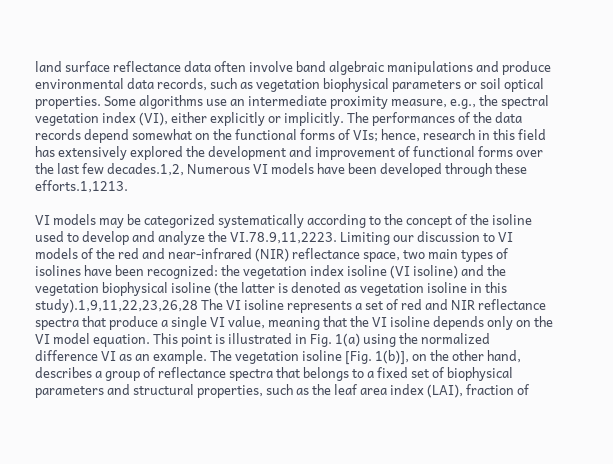land surface reflectance data often involve band algebraic manipulations and produce environmental data records, such as vegetation biophysical parameters or soil optical properties. Some algorithms use an intermediate proximity measure, e.g., the spectral vegetation index (VI), either explicitly or implicitly. The performances of the data records depend somewhat on the functional forms of VIs; hence, research in this field has extensively explored the development and improvement of functional forms over the last few decades.1,2, Numerous VI models have been developed through these efforts.1,1213.

VI models may be categorized systematically according to the concept of the isoline used to develop and analyze the VI.78.9,11,2223. Limiting our discussion to VI models of the red and near-infrared (NIR) reflectance space, two main types of isolines have been recognized: the vegetation index isoline (VI isoline) and the vegetation biophysical isoline (the latter is denoted as vegetation isoline in this study).1,9,11,22,23,26,28 The VI isoline represents a set of red and NIR reflectance spectra that produce a single VI value, meaning that the VI isoline depends only on the VI model equation. This point is illustrated in Fig. 1(a) using the normalized difference VI as an example. The vegetation isoline [Fig. 1(b)], on the other hand, describes a group of reflectance spectra that belongs to a fixed set of biophysical parameters and structural properties, such as the leaf area index (LAI), fraction of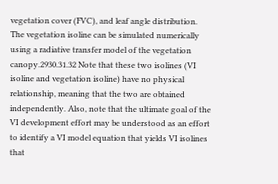vegetation cover (FVC), and leaf angle distribution. The vegetation isoline can be simulated numerically using a radiative transfer model of the vegetation canopy.2930.31.32 Note that these two isolines (VI isoline and vegetation isoline) have no physical relationship, meaning that the two are obtained independently. Also, note that the ultimate goal of the VI development effort may be understood as an effort to identify a VI model equation that yields VI isolines that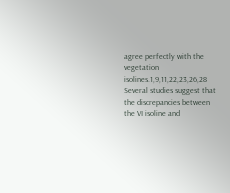agree perfectly with the vegetation isolines.1,9,11,22,23,26,28 Several studies suggest that the discrepancies between the VI isoline and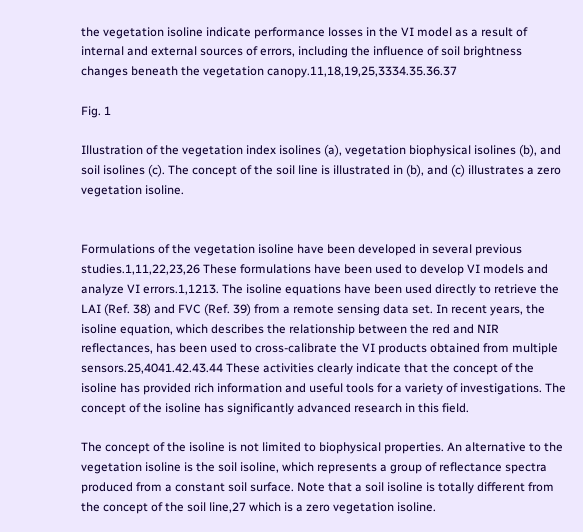the vegetation isoline indicate performance losses in the VI model as a result of internal and external sources of errors, including the influence of soil brightness changes beneath the vegetation canopy.11,18,19,25,3334.35.36.37

Fig. 1

Illustration of the vegetation index isolines (a), vegetation biophysical isolines (b), and soil isolines (c). The concept of the soil line is illustrated in (b), and (c) illustrates a zero vegetation isoline.


Formulations of the vegetation isoline have been developed in several previous studies.1,11,22,23,26 These formulations have been used to develop VI models and analyze VI errors.1,1213. The isoline equations have been used directly to retrieve the LAI (Ref. 38) and FVC (Ref. 39) from a remote sensing data set. In recent years, the isoline equation, which describes the relationship between the red and NIR reflectances, has been used to cross-calibrate the VI products obtained from multiple sensors.25,4041.42.43.44 These activities clearly indicate that the concept of the isoline has provided rich information and useful tools for a variety of investigations. The concept of the isoline has significantly advanced research in this field.

The concept of the isoline is not limited to biophysical properties. An alternative to the vegetation isoline is the soil isoline, which represents a group of reflectance spectra produced from a constant soil surface. Note that a soil isoline is totally different from the concept of the soil line,27 which is a zero vegetation isoline.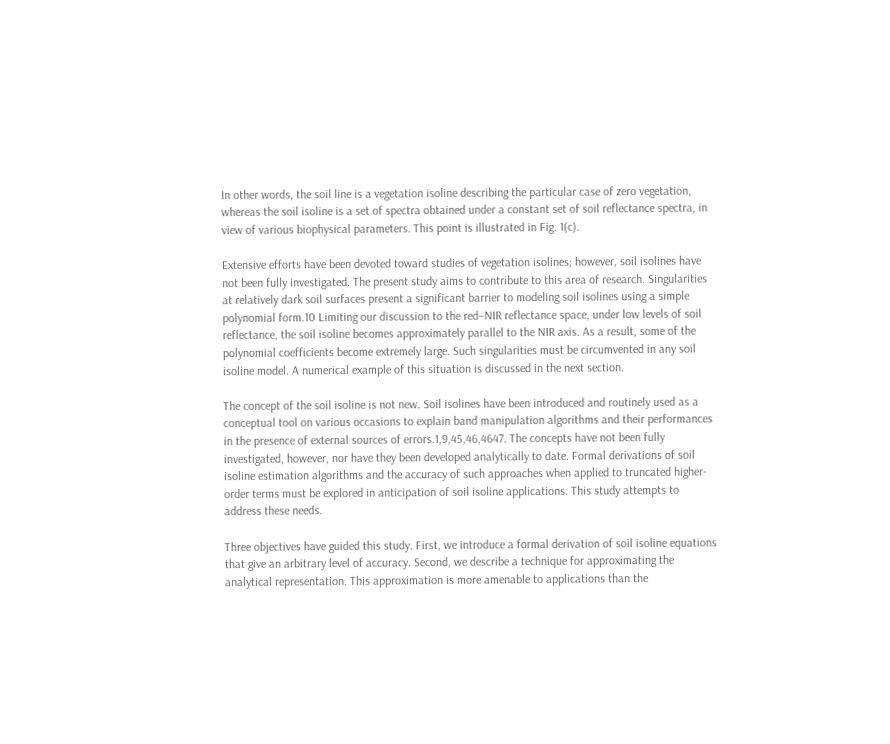In other words, the soil line is a vegetation isoline describing the particular case of zero vegetation, whereas the soil isoline is a set of spectra obtained under a constant set of soil reflectance spectra, in view of various biophysical parameters. This point is illustrated in Fig. 1(c).

Extensive efforts have been devoted toward studies of vegetation isolines; however, soil isolines have not been fully investigated. The present study aims to contribute to this area of research. Singularities at relatively dark soil surfaces present a significant barrier to modeling soil isolines using a simple polynomial form.10 Limiting our discussion to the red–NIR reflectance space, under low levels of soil reflectance, the soil isoline becomes approximately parallel to the NIR axis. As a result, some of the polynomial coefficients become extremely large. Such singularities must be circumvented in any soil isoline model. A numerical example of this situation is discussed in the next section.

The concept of the soil isoline is not new. Soil isolines have been introduced and routinely used as a conceptual tool on various occasions to explain band manipulation algorithms and their performances in the presence of external sources of errors.1,9,45,46,4647. The concepts have not been fully investigated, however, nor have they been developed analytically to date. Formal derivations of soil isoline estimation algorithms and the accuracy of such approaches when applied to truncated higher-order terms must be explored in anticipation of soil isoline applications. This study attempts to address these needs.

Three objectives have guided this study. First, we introduce a formal derivation of soil isoline equations that give an arbitrary level of accuracy. Second, we describe a technique for approximating the analytical representation. This approximation is more amenable to applications than the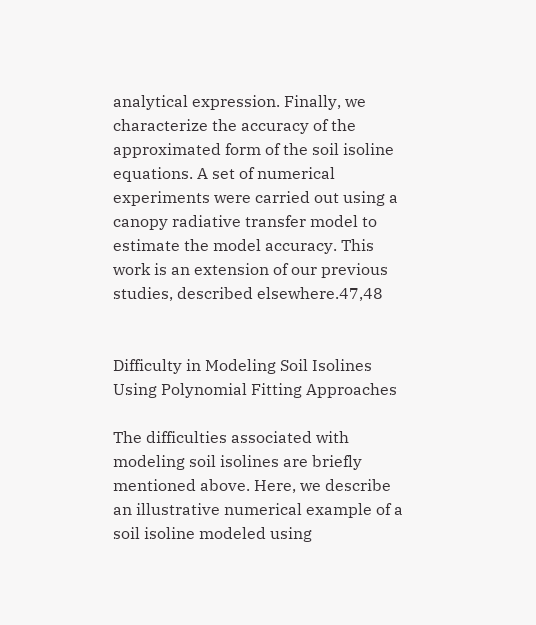analytical expression. Finally, we characterize the accuracy of the approximated form of the soil isoline equations. A set of numerical experiments were carried out using a canopy radiative transfer model to estimate the model accuracy. This work is an extension of our previous studies, described elsewhere.47,48


Difficulty in Modeling Soil Isolines Using Polynomial Fitting Approaches

The difficulties associated with modeling soil isolines are briefly mentioned above. Here, we describe an illustrative numerical example of a soil isoline modeled using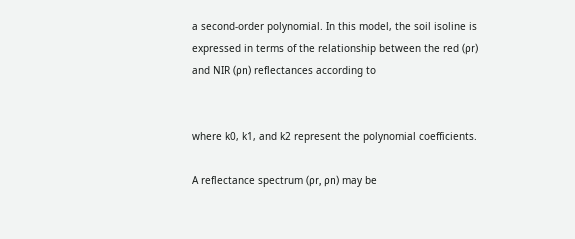a second-order polynomial. In this model, the soil isoline is expressed in terms of the relationship between the red (ρr) and NIR (ρn) reflectances according to


where k0, k1, and k2 represent the polynomial coefficients.

A reflectance spectrum (ρr, ρn) may be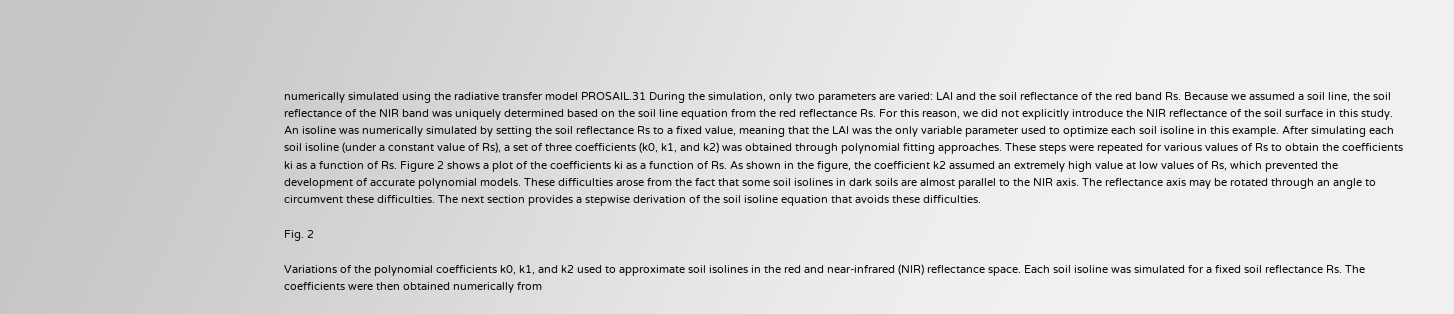numerically simulated using the radiative transfer model PROSAIL.31 During the simulation, only two parameters are varied: LAI and the soil reflectance of the red band Rs. Because we assumed a soil line, the soil reflectance of the NIR band was uniquely determined based on the soil line equation from the red reflectance Rs. For this reason, we did not explicitly introduce the NIR reflectance of the soil surface in this study. An isoline was numerically simulated by setting the soil reflectance Rs to a fixed value, meaning that the LAI was the only variable parameter used to optimize each soil isoline in this example. After simulating each soil isoline (under a constant value of Rs), a set of three coefficients (k0, k1, and k2) was obtained through polynomial fitting approaches. These steps were repeated for various values of Rs to obtain the coefficients ki as a function of Rs. Figure 2 shows a plot of the coefficients ki as a function of Rs. As shown in the figure, the coefficient k2 assumed an extremely high value at low values of Rs, which prevented the development of accurate polynomial models. These difficulties arose from the fact that some soil isolines in dark soils are almost parallel to the NIR axis. The reflectance axis may be rotated through an angle to circumvent these difficulties. The next section provides a stepwise derivation of the soil isoline equation that avoids these difficulties.

Fig. 2

Variations of the polynomial coefficients k0, k1, and k2 used to approximate soil isolines in the red and near-infrared (NIR) reflectance space. Each soil isoline was simulated for a fixed soil reflectance Rs. The coefficients were then obtained numerically from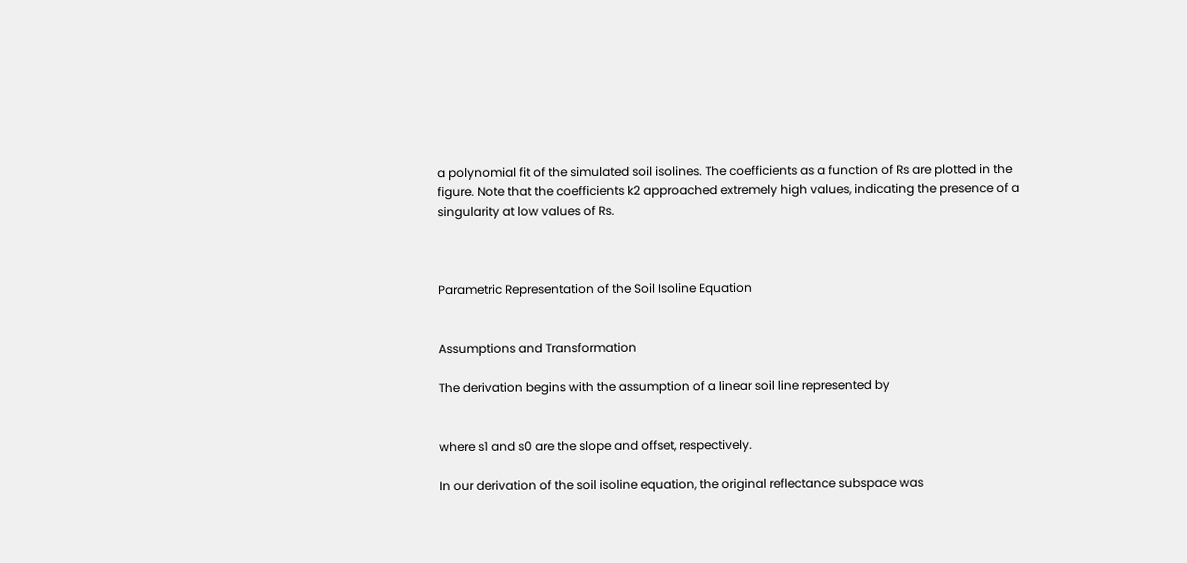a polynomial fit of the simulated soil isolines. The coefficients as a function of Rs are plotted in the figure. Note that the coefficients k2 approached extremely high values, indicating the presence of a singularity at low values of Rs.



Parametric Representation of the Soil Isoline Equation


Assumptions and Transformation

The derivation begins with the assumption of a linear soil line represented by


where s1 and s0 are the slope and offset, respectively.

In our derivation of the soil isoline equation, the original reflectance subspace was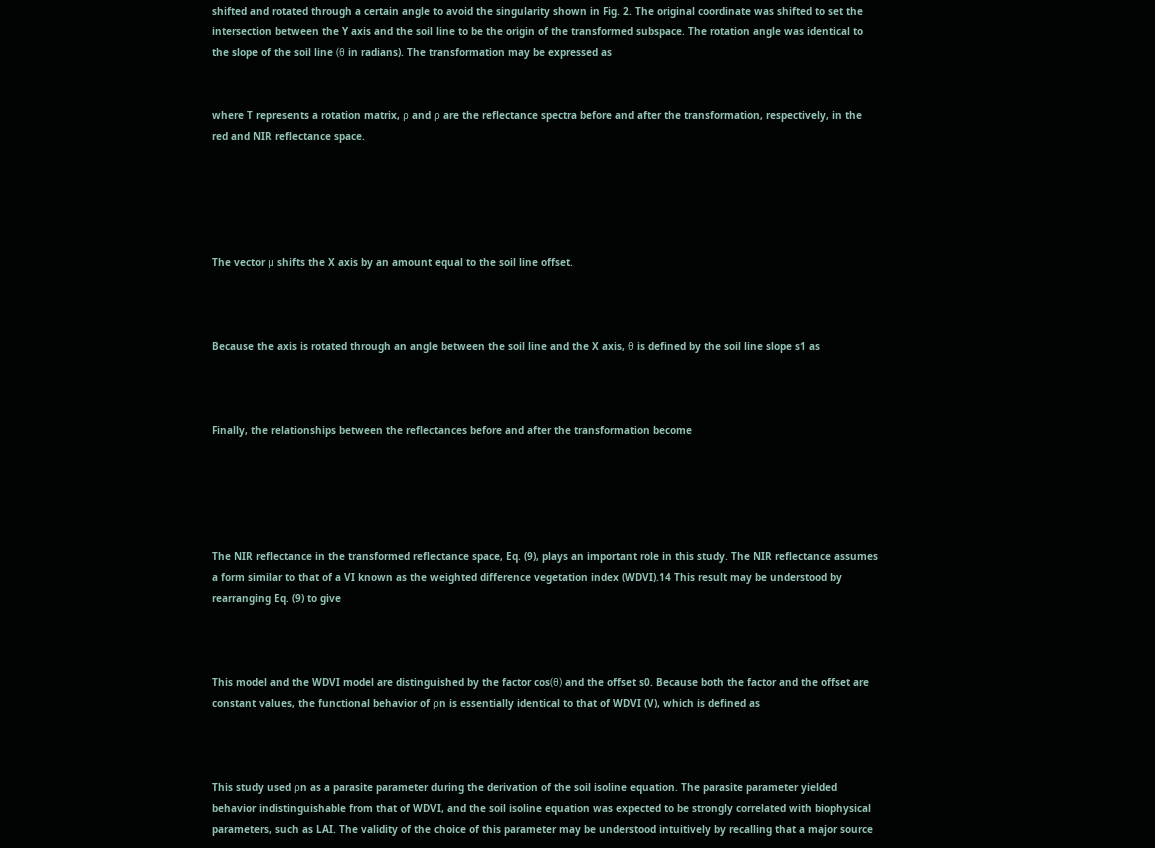shifted and rotated through a certain angle to avoid the singularity shown in Fig. 2. The original coordinate was shifted to set the intersection between the Y axis and the soil line to be the origin of the transformed subspace. The rotation angle was identical to the slope of the soil line (θ in radians). The transformation may be expressed as


where T represents a rotation matrix, ρ and ρ are the reflectance spectra before and after the transformation, respectively, in the red and NIR reflectance space.





The vector μ shifts the X axis by an amount equal to the soil line offset.



Because the axis is rotated through an angle between the soil line and the X axis, θ is defined by the soil line slope s1 as



Finally, the relationships between the reflectances before and after the transformation become





The NIR reflectance in the transformed reflectance space, Eq. (9), plays an important role in this study. The NIR reflectance assumes a form similar to that of a VI known as the weighted difference vegetation index (WDVI).14 This result may be understood by rearranging Eq. (9) to give



This model and the WDVI model are distinguished by the factor cos(θ) and the offset s0. Because both the factor and the offset are constant values, the functional behavior of ρn is essentially identical to that of WDVI (V), which is defined as



This study used ρn as a parasite parameter during the derivation of the soil isoline equation. The parasite parameter yielded behavior indistinguishable from that of WDVI, and the soil isoline equation was expected to be strongly correlated with biophysical parameters, such as LAI. The validity of the choice of this parameter may be understood intuitively by recalling that a major source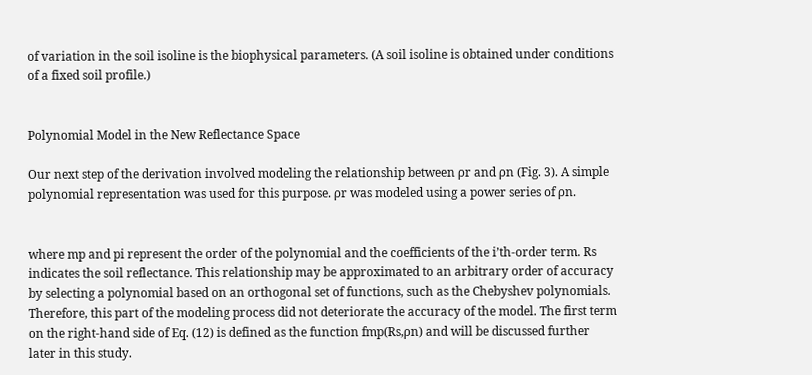of variation in the soil isoline is the biophysical parameters. (A soil isoline is obtained under conditions of a fixed soil profile.)


Polynomial Model in the New Reflectance Space

Our next step of the derivation involved modeling the relationship between ρr and ρn (Fig. 3). A simple polynomial representation was used for this purpose. ρr was modeled using a power series of ρn.


where mp and pi represent the order of the polynomial and the coefficients of the i’th-order term. Rs indicates the soil reflectance. This relationship may be approximated to an arbitrary order of accuracy by selecting a polynomial based on an orthogonal set of functions, such as the Chebyshev polynomials. Therefore, this part of the modeling process did not deteriorate the accuracy of the model. The first term on the right-hand side of Eq. (12) is defined as the function fmp(Rs,ρn) and will be discussed further later in this study.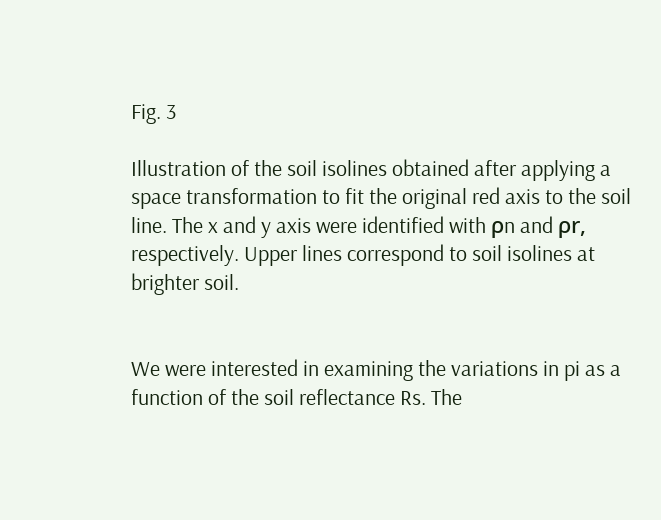Fig. 3

Illustration of the soil isolines obtained after applying a space transformation to fit the original red axis to the soil line. The x and y axis were identified with ρn and ρr, respectively. Upper lines correspond to soil isolines at brighter soil.


We were interested in examining the variations in pi as a function of the soil reflectance Rs. The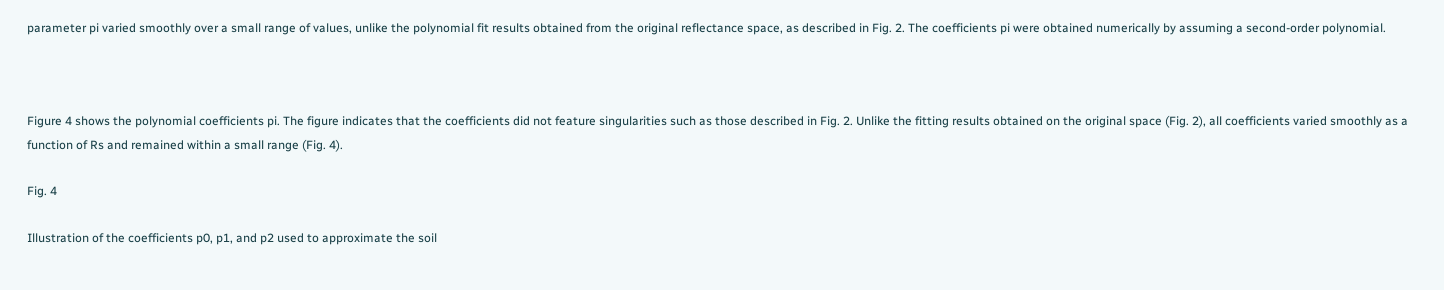parameter pi varied smoothly over a small range of values, unlike the polynomial fit results obtained from the original reflectance space, as described in Fig. 2. The coefficients pi were obtained numerically by assuming a second-order polynomial.



Figure 4 shows the polynomial coefficients pi. The figure indicates that the coefficients did not feature singularities such as those described in Fig. 2. Unlike the fitting results obtained on the original space (Fig. 2), all coefficients varied smoothly as a function of Rs and remained within a small range (Fig. 4).

Fig. 4

Illustration of the coefficients p0, p1, and p2 used to approximate the soil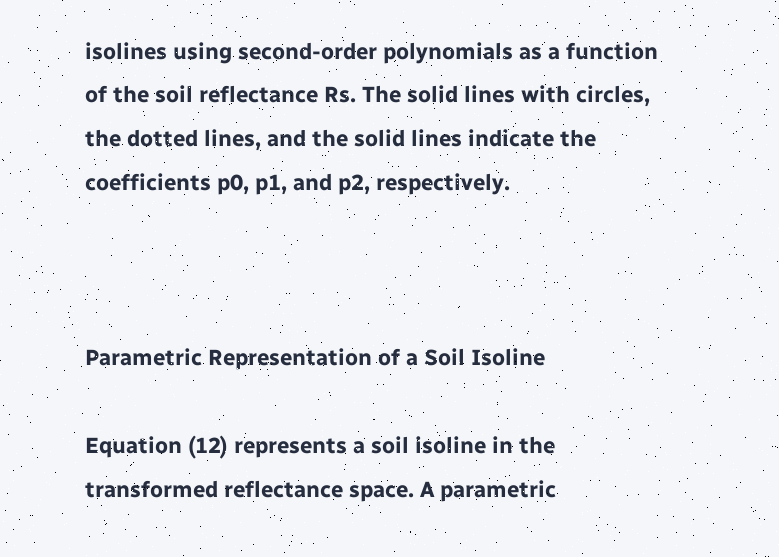isolines using second-order polynomials as a function of the soil reflectance Rs. The solid lines with circles, the dotted lines, and the solid lines indicate the coefficients p0, p1, and p2, respectively.



Parametric Representation of a Soil Isoline

Equation (12) represents a soil isoline in the transformed reflectance space. A parametric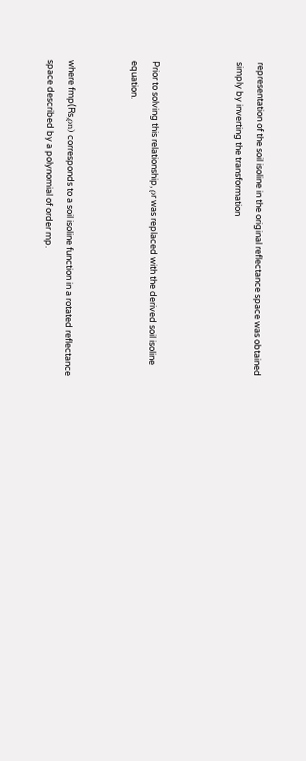representation of the soil isoline in the original reflectance space was obtained simply by inverting the transformation



Prior to solving this relationship, ρr was replaced with the derived soil isoline equation.


where fmp(Rs,ρn) corresponds to a soil isoline function in a rotated reflectance space described by a polynomial of order mp.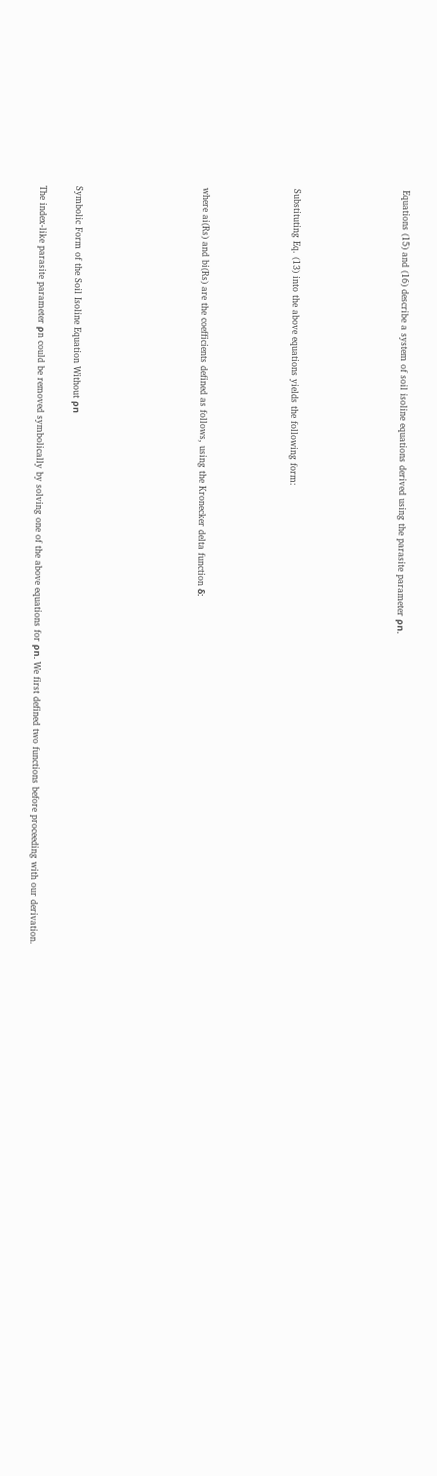Equations (15) and (16) describe a system of soil isoline equations derived using the parasite parameter ρn.





Substituting Eq. (13) into the above equations yields the following form:




where ai(Rs) and bi(Rs) are the coefficients defined as follows, using the Kronecker delta function δ:






Symbolic Form of the Soil Isoline Equation Without ρn

The index-like parasite parameter ρn could be removed symbolically by solving one of the above equations for ρn. We first defined two functions before proceeding with our derivation.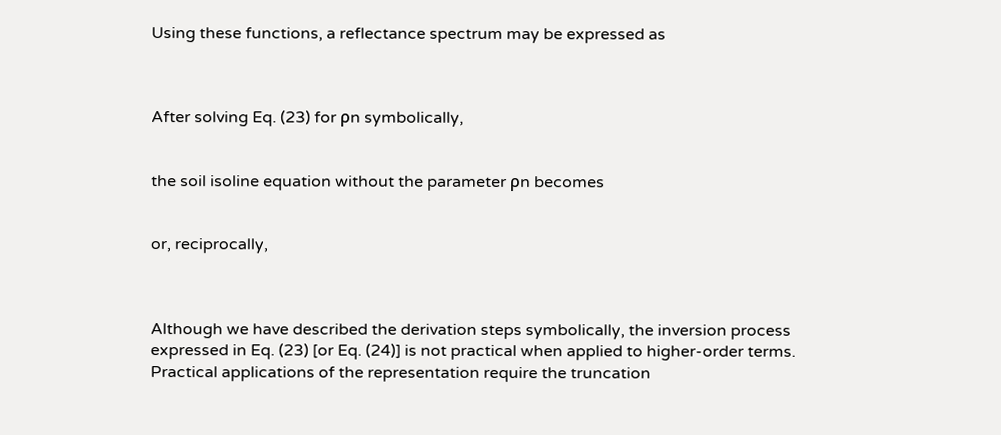Using these functions, a reflectance spectrum may be expressed as



After solving Eq. (23) for ρn symbolically,


the soil isoline equation without the parameter ρn becomes


or, reciprocally,



Although we have described the derivation steps symbolically, the inversion process expressed in Eq. (23) [or Eq. (24)] is not practical when applied to higher-order terms. Practical applications of the representation require the truncation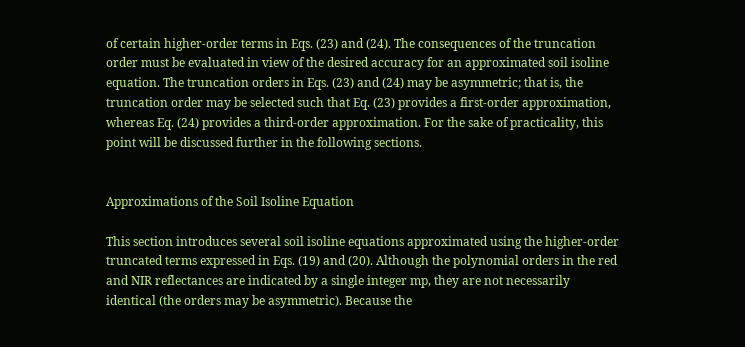of certain higher-order terms in Eqs. (23) and (24). The consequences of the truncation order must be evaluated in view of the desired accuracy for an approximated soil isoline equation. The truncation orders in Eqs. (23) and (24) may be asymmetric; that is, the truncation order may be selected such that Eq. (23) provides a first-order approximation, whereas Eq. (24) provides a third-order approximation. For the sake of practicality, this point will be discussed further in the following sections.


Approximations of the Soil Isoline Equation

This section introduces several soil isoline equations approximated using the higher-order truncated terms expressed in Eqs. (19) and (20). Although the polynomial orders in the red and NIR reflectances are indicated by a single integer mp, they are not necessarily identical (the orders may be asymmetric). Because the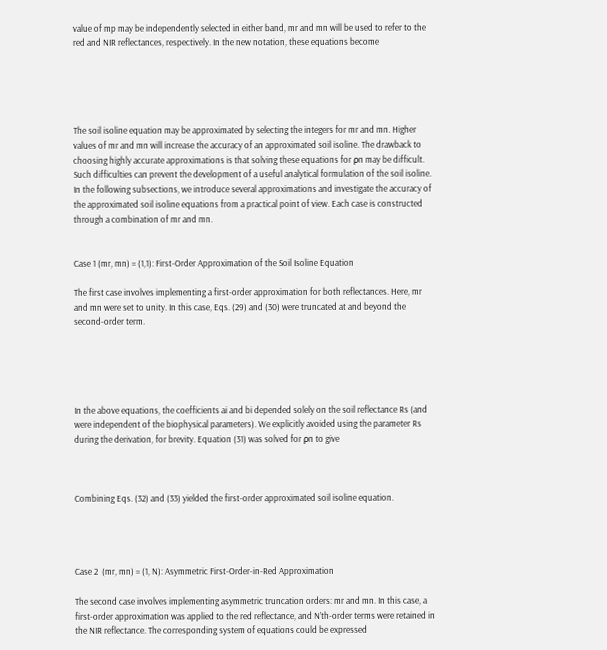value of mp may be independently selected in either band, mr and mn will be used to refer to the red and NIR reflectances, respectively. In the new notation, these equations become





The soil isoline equation may be approximated by selecting the integers for mr and mn. Higher values of mr and mn will increase the accuracy of an approximated soil isoline. The drawback to choosing highly accurate approximations is that solving these equations for ρn may be difficult. Such difficulties can prevent the development of a useful analytical formulation of the soil isoline. In the following subsections, we introduce several approximations and investigate the accuracy of the approximated soil isoline equations from a practical point of view. Each case is constructed through a combination of mr and mn.


Case 1 (mr, mn) = (1,1): First-Order Approximation of the Soil Isoline Equation

The first case involves implementing a first-order approximation for both reflectances. Here, mr and mn were set to unity. In this case, Eqs. (29) and (30) were truncated at and beyond the second-order term.





In the above equations, the coefficients ai and bi depended solely on the soil reflectance Rs (and were independent of the biophysical parameters). We explicitly avoided using the parameter Rs during the derivation, for brevity. Equation (31) was solved for ρn to give



Combining Eqs. (32) and (33) yielded the first-order approximated soil isoline equation.




Case 2  (mr, mn) = (1, N): Asymmetric First-Order-in-Red Approximation

The second case involves implementing asymmetric truncation orders: mr and mn. In this case, a first-order approximation was applied to the red reflectance, and N’th-order terms were retained in the NIR reflectance. The corresponding system of equations could be expressed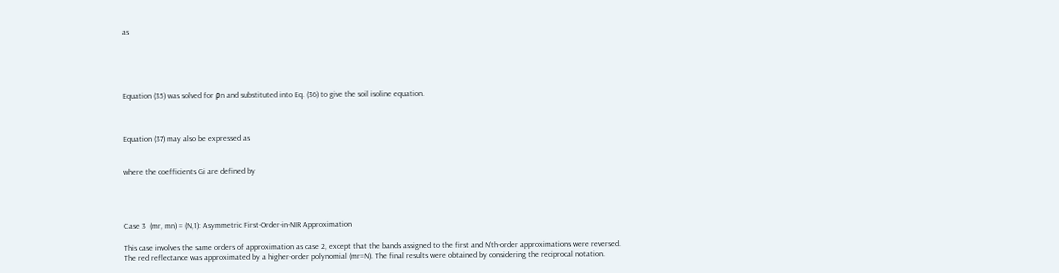as





Equation (35) was solved for ρn and substituted into Eq. (36) to give the soil isoline equation.



Equation (37) may also be expressed as


where the coefficients Gi are defined by




Case 3  (mr, mn) = (N,1): Asymmetric First-Order-in-NIR Approximation

This case involves the same orders of approximation as case 2, except that the bands assigned to the first and N’th-order approximations were reversed. The red reflectance was approximated by a higher-order polynomial (mr=N). The final results were obtained by considering the reciprocal notation.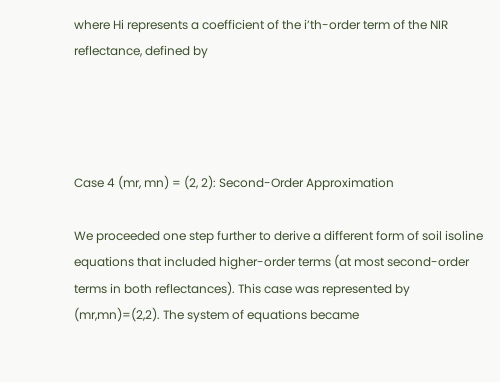where Hi represents a coefficient of the i’th-order term of the NIR reflectance, defined by




Case 4 (mr, mn) = (2, 2): Second-Order Approximation

We proceeded one step further to derive a different form of soil isoline equations that included higher-order terms (at most second-order terms in both reflectances). This case was represented by (mr,mn)=(2,2). The system of equations became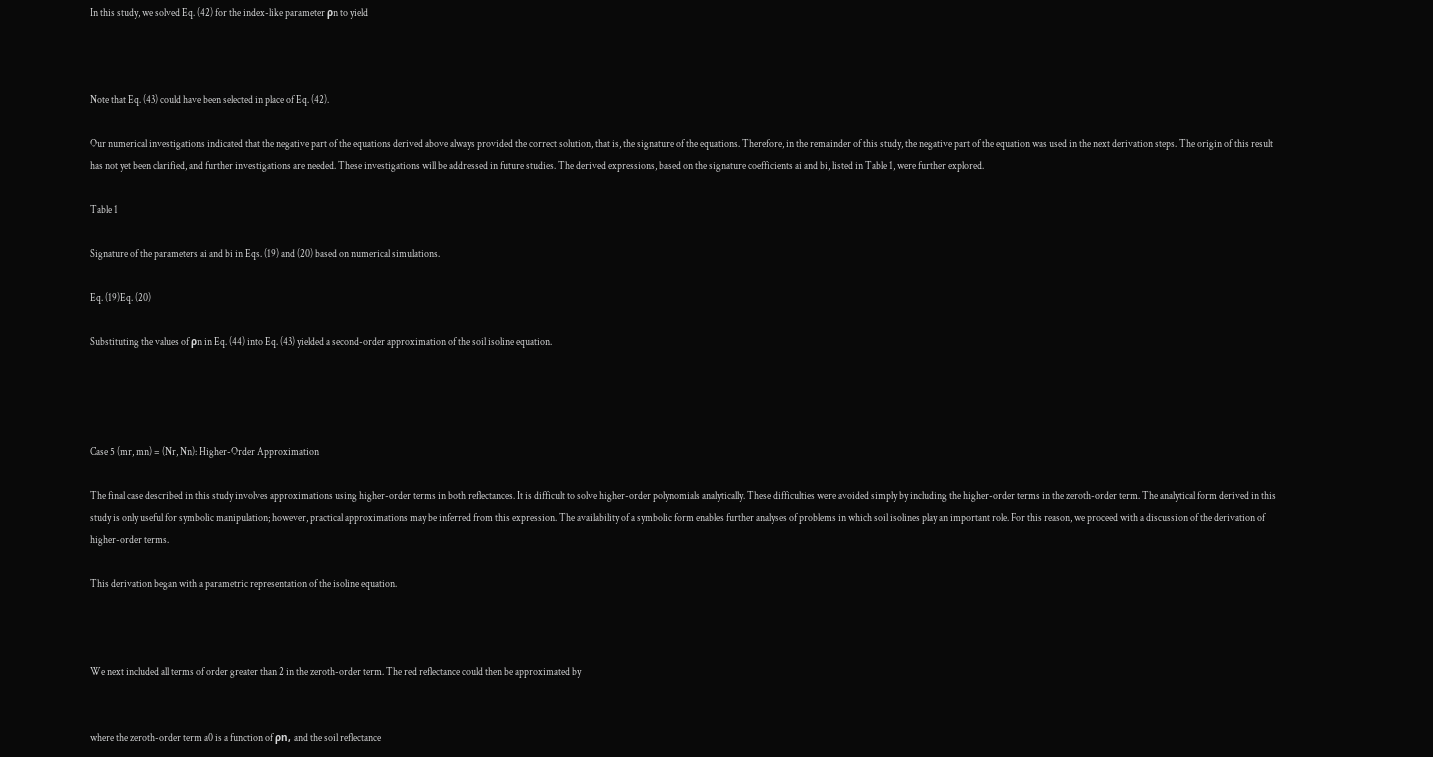In this study, we solved Eq. (42) for the index-like parameter ρn to yield



Note that Eq. (43) could have been selected in place of Eq. (42).

Our numerical investigations indicated that the negative part of the equations derived above always provided the correct solution, that is, the signature of the equations. Therefore, in the remainder of this study, the negative part of the equation was used in the next derivation steps. The origin of this result has not yet been clarified, and further investigations are needed. These investigations will be addressed in future studies. The derived expressions, based on the signature coefficients ai and bi, listed in Table 1, were further explored.

Table 1

Signature of the parameters ai and bi in Eqs. (19) and (20) based on numerical simulations.

Eq. (19)Eq. (20)

Substituting the values of ρn in Eq. (44) into Eq. (43) yielded a second-order approximation of the soil isoline equation.




Case 5 (mr, mn) = (Nr, Nn): Higher-Order Approximation

The final case described in this study involves approximations using higher-order terms in both reflectances. It is difficult to solve higher-order polynomials analytically. These difficulties were avoided simply by including the higher-order terms in the zeroth-order term. The analytical form derived in this study is only useful for symbolic manipulation; however, practical approximations may be inferred from this expression. The availability of a symbolic form enables further analyses of problems in which soil isolines play an important role. For this reason, we proceed with a discussion of the derivation of higher-order terms.

This derivation began with a parametric representation of the isoline equation.



We next included all terms of order greater than 2 in the zeroth-order term. The red reflectance could then be approximated by


where the zeroth-order term a0 is a function of ρn, and the soil reflectance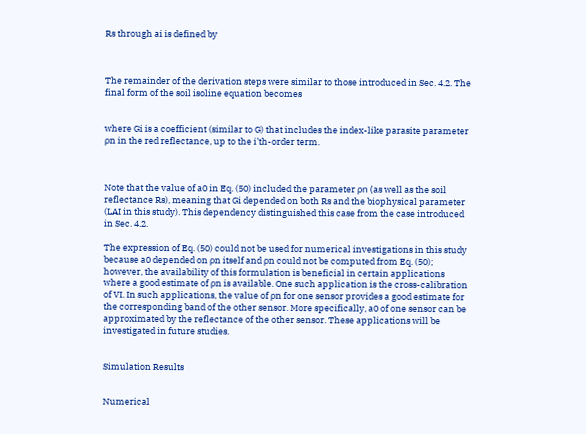Rs through ai is defined by



The remainder of the derivation steps were similar to those introduced in Sec. 4.2. The final form of the soil isoline equation becomes


where Gi is a coefficient (similar to G) that includes the index-like parasite parameter ρn in the red reflectance, up to the i’th-order term.



Note that the value of a0 in Eq. (50) included the parameter ρn (as well as the soil reflectance Rs), meaning that Gi depended on both Rs and the biophysical parameter (LAI in this study). This dependency distinguished this case from the case introduced in Sec. 4.2.

The expression of Eq. (50) could not be used for numerical investigations in this study because a0 depended on ρn itself and ρn could not be computed from Eq. (50); however, the availability of this formulation is beneficial in certain applications where a good estimate of ρn is available. One such application is the cross-calibration of VI. In such applications, the value of ρn for one sensor provides a good estimate for the corresponding band of the other sensor. More specifically, a0 of one sensor can be approximated by the reflectance of the other sensor. These applications will be investigated in future studies.


Simulation Results


Numerical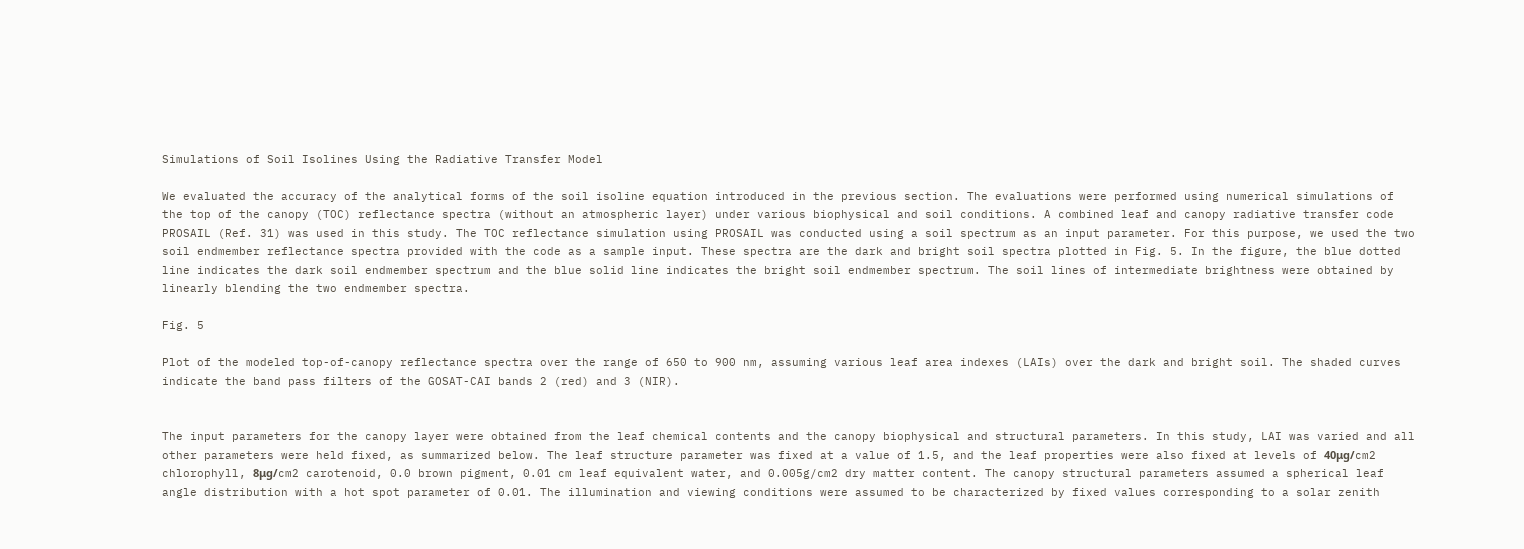Simulations of Soil Isolines Using the Radiative Transfer Model

We evaluated the accuracy of the analytical forms of the soil isoline equation introduced in the previous section. The evaluations were performed using numerical simulations of the top of the canopy (TOC) reflectance spectra (without an atmospheric layer) under various biophysical and soil conditions. A combined leaf and canopy radiative transfer code PROSAIL (Ref. 31) was used in this study. The TOC reflectance simulation using PROSAIL was conducted using a soil spectrum as an input parameter. For this purpose, we used the two soil endmember reflectance spectra provided with the code as a sample input. These spectra are the dark and bright soil spectra plotted in Fig. 5. In the figure, the blue dotted line indicates the dark soil endmember spectrum and the blue solid line indicates the bright soil endmember spectrum. The soil lines of intermediate brightness were obtained by linearly blending the two endmember spectra.

Fig. 5

Plot of the modeled top-of-canopy reflectance spectra over the range of 650 to 900 nm, assuming various leaf area indexes (LAIs) over the dark and bright soil. The shaded curves indicate the band pass filters of the GOSAT-CAI bands 2 (red) and 3 (NIR).


The input parameters for the canopy layer were obtained from the leaf chemical contents and the canopy biophysical and structural parameters. In this study, LAI was varied and all other parameters were held fixed, as summarized below. The leaf structure parameter was fixed at a value of 1.5, and the leaf properties were also fixed at levels of 40μg/cm2 chlorophyll, 8μg/cm2 carotenoid, 0.0 brown pigment, 0.01 cm leaf equivalent water, and 0.005g/cm2 dry matter content. The canopy structural parameters assumed a spherical leaf angle distribution with a hot spot parameter of 0.01. The illumination and viewing conditions were assumed to be characterized by fixed values corresponding to a solar zenith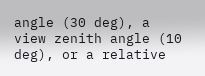angle (30 deg), a view zenith angle (10 deg), or a relative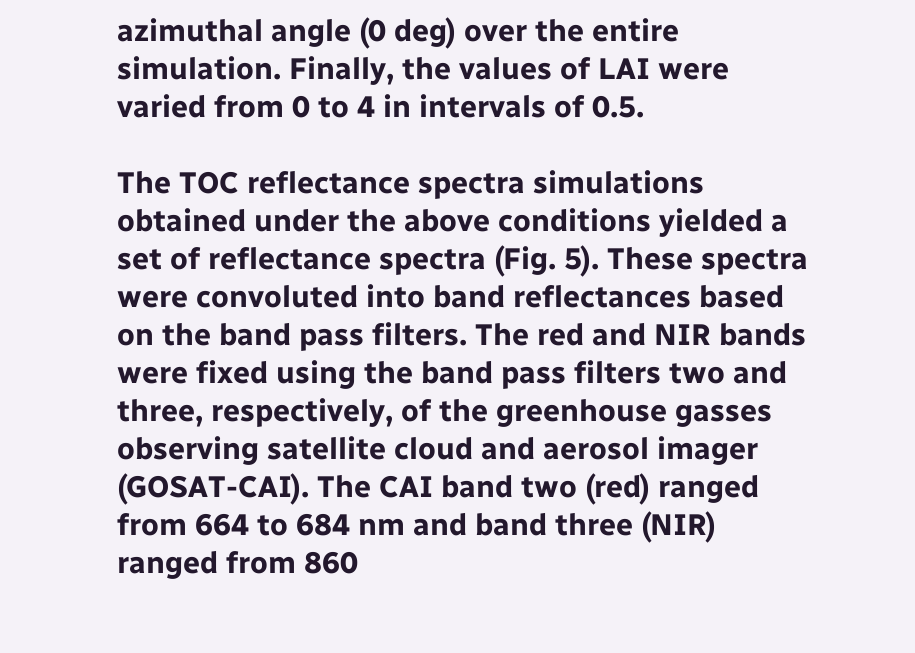azimuthal angle (0 deg) over the entire simulation. Finally, the values of LAI were varied from 0 to 4 in intervals of 0.5.

The TOC reflectance spectra simulations obtained under the above conditions yielded a set of reflectance spectra (Fig. 5). These spectra were convoluted into band reflectances based on the band pass filters. The red and NIR bands were fixed using the band pass filters two and three, respectively, of the greenhouse gasses observing satellite cloud and aerosol imager (GOSAT-CAI). The CAI band two (red) ranged from 664 to 684 nm and band three (NIR) ranged from 860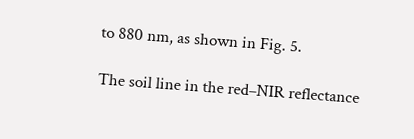to 880 nm, as shown in Fig. 5.

The soil line in the red–NIR reflectance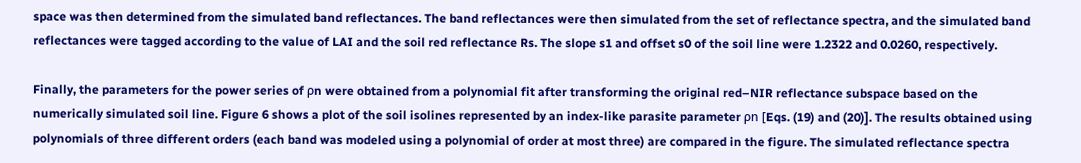space was then determined from the simulated band reflectances. The band reflectances were then simulated from the set of reflectance spectra, and the simulated band reflectances were tagged according to the value of LAI and the soil red reflectance Rs. The slope s1 and offset s0 of the soil line were 1.2322 and 0.0260, respectively.

Finally, the parameters for the power series of ρn were obtained from a polynomial fit after transforming the original red–NIR reflectance subspace based on the numerically simulated soil line. Figure 6 shows a plot of the soil isolines represented by an index-like parasite parameter ρn [Eqs. (19) and (20)]. The results obtained using polynomials of three different orders (each band was modeled using a polynomial of order at most three) are compared in the figure. The simulated reflectance spectra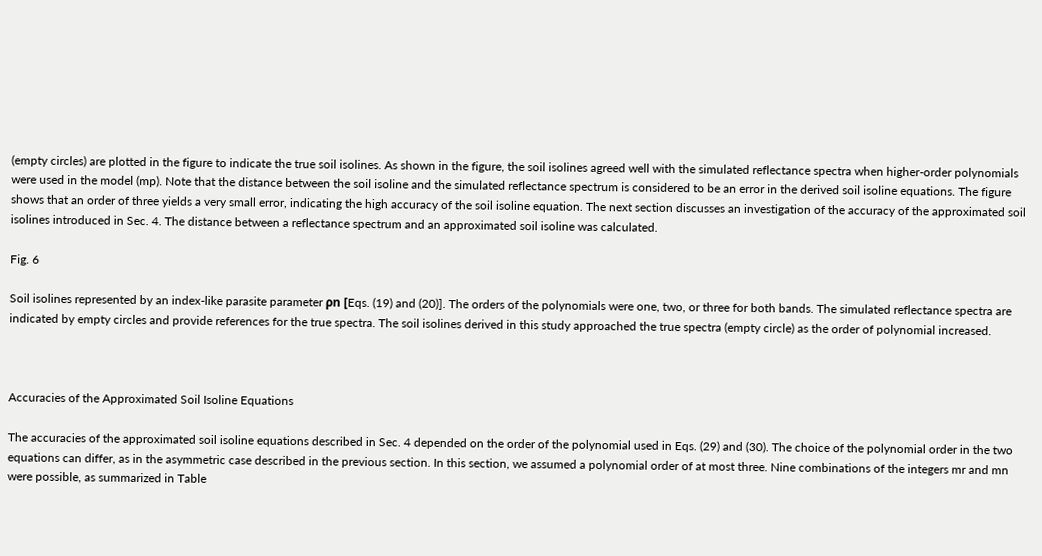(empty circles) are plotted in the figure to indicate the true soil isolines. As shown in the figure, the soil isolines agreed well with the simulated reflectance spectra when higher-order polynomials were used in the model (mp). Note that the distance between the soil isoline and the simulated reflectance spectrum is considered to be an error in the derived soil isoline equations. The figure shows that an order of three yields a very small error, indicating the high accuracy of the soil isoline equation. The next section discusses an investigation of the accuracy of the approximated soil isolines introduced in Sec. 4. The distance between a reflectance spectrum and an approximated soil isoline was calculated.

Fig. 6

Soil isolines represented by an index-like parasite parameter ρn [Eqs. (19) and (20)]. The orders of the polynomials were one, two, or three for both bands. The simulated reflectance spectra are indicated by empty circles and provide references for the true spectra. The soil isolines derived in this study approached the true spectra (empty circle) as the order of polynomial increased.



Accuracies of the Approximated Soil Isoline Equations

The accuracies of the approximated soil isoline equations described in Sec. 4 depended on the order of the polynomial used in Eqs. (29) and (30). The choice of the polynomial order in the two equations can differ, as in the asymmetric case described in the previous section. In this section, we assumed a polynomial order of at most three. Nine combinations of the integers mr and mn were possible, as summarized in Table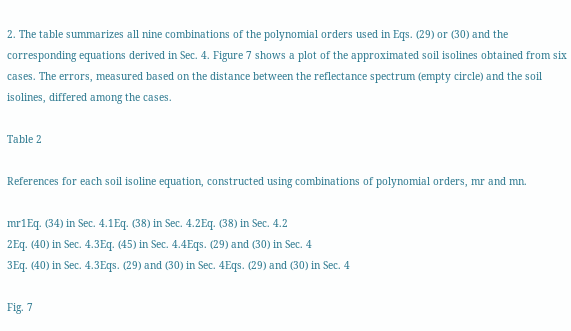2. The table summarizes all nine combinations of the polynomial orders used in Eqs. (29) or (30) and the corresponding equations derived in Sec. 4. Figure 7 shows a plot of the approximated soil isolines obtained from six cases. The errors, measured based on the distance between the reflectance spectrum (empty circle) and the soil isolines, differed among the cases.

Table 2

References for each soil isoline equation, constructed using combinations of polynomial orders, mr and mn.

mr1Eq. (34) in Sec. 4.1Eq. (38) in Sec. 4.2Eq. (38) in Sec. 4.2
2Eq. (40) in Sec. 4.3Eq. (45) in Sec. 4.4Eqs. (29) and (30) in Sec. 4
3Eq. (40) in Sec. 4.3Eqs. (29) and (30) in Sec. 4Eqs. (29) and (30) in Sec. 4

Fig. 7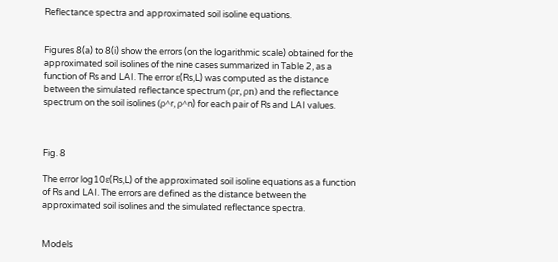Reflectance spectra and approximated soil isoline equations.


Figures 8(a) to 8(i) show the errors (on the logarithmic scale) obtained for the approximated soil isolines of the nine cases summarized in Table 2, as a function of Rs and LAI. The error ε(Rs,L) was computed as the distance between the simulated reflectance spectrum (ρr, ρn) and the reflectance spectrum on the soil isolines (ρ^r, ρ^n) for each pair of Rs and LAI values.



Fig. 8

The error log10ε(Rs,L) of the approximated soil isoline equations as a function of Rs and LAI. The errors are defined as the distance between the approximated soil isolines and the simulated reflectance spectra.


Models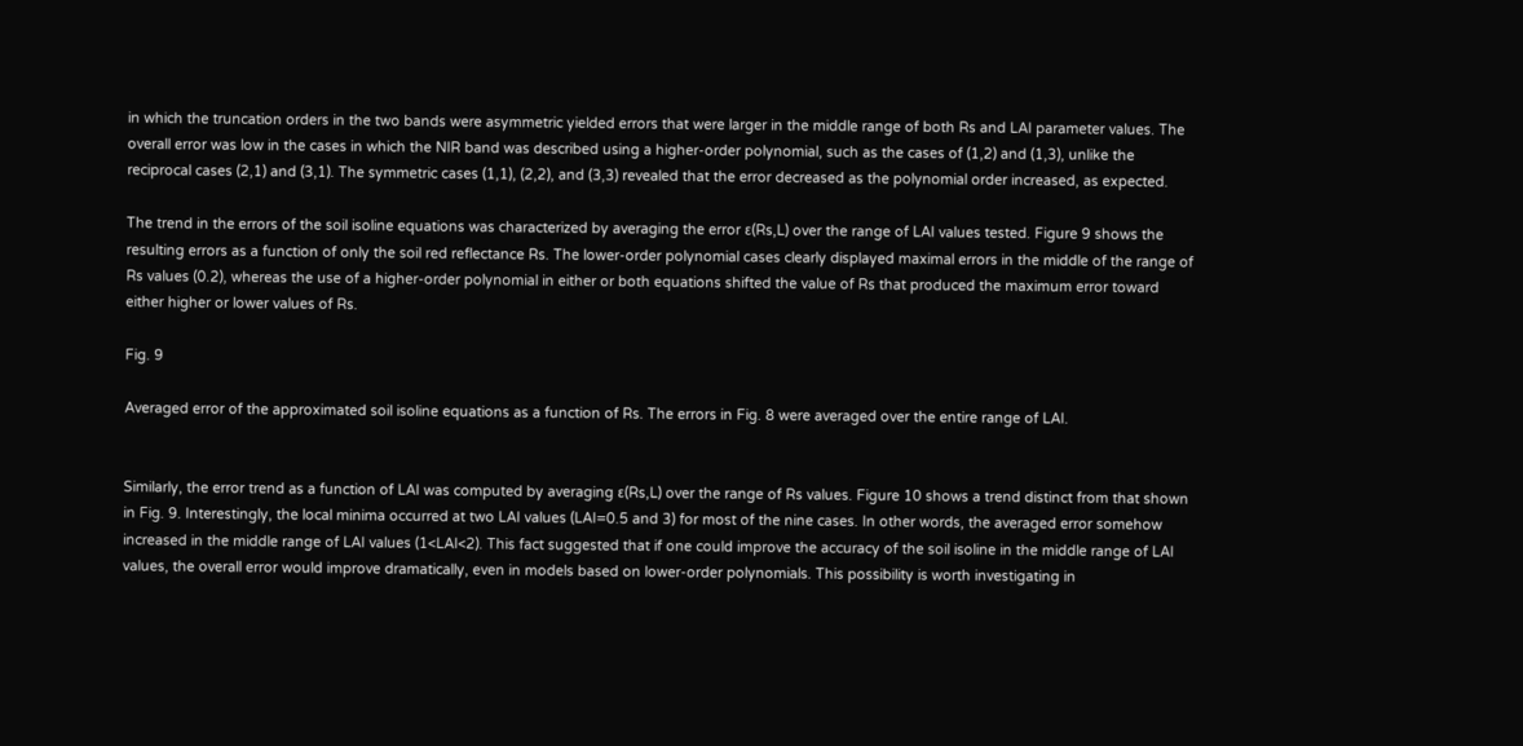in which the truncation orders in the two bands were asymmetric yielded errors that were larger in the middle range of both Rs and LAI parameter values. The overall error was low in the cases in which the NIR band was described using a higher-order polynomial, such as the cases of (1,2) and (1,3), unlike the reciprocal cases (2,1) and (3,1). The symmetric cases (1,1), (2,2), and (3,3) revealed that the error decreased as the polynomial order increased, as expected.

The trend in the errors of the soil isoline equations was characterized by averaging the error ε(Rs,L) over the range of LAI values tested. Figure 9 shows the resulting errors as a function of only the soil red reflectance Rs. The lower-order polynomial cases clearly displayed maximal errors in the middle of the range of Rs values (0.2), whereas the use of a higher-order polynomial in either or both equations shifted the value of Rs that produced the maximum error toward either higher or lower values of Rs.

Fig. 9

Averaged error of the approximated soil isoline equations as a function of Rs. The errors in Fig. 8 were averaged over the entire range of LAI.


Similarly, the error trend as a function of LAI was computed by averaging ε(Rs,L) over the range of Rs values. Figure 10 shows a trend distinct from that shown in Fig. 9. Interestingly, the local minima occurred at two LAI values (LAI=0.5 and 3) for most of the nine cases. In other words, the averaged error somehow increased in the middle range of LAI values (1<LAI<2). This fact suggested that if one could improve the accuracy of the soil isoline in the middle range of LAI values, the overall error would improve dramatically, even in models based on lower-order polynomials. This possibility is worth investigating in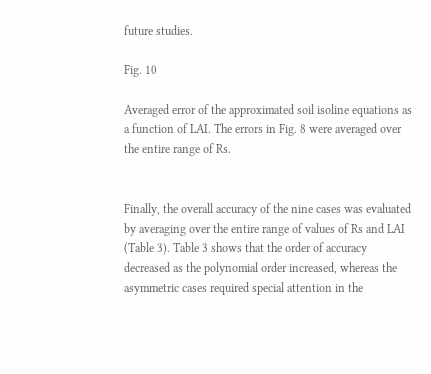future studies.

Fig. 10

Averaged error of the approximated soil isoline equations as a function of LAI. The errors in Fig. 8 were averaged over the entire range of Rs.


Finally, the overall accuracy of the nine cases was evaluated by averaging over the entire range of values of Rs and LAI (Table 3). Table 3 shows that the order of accuracy decreased as the polynomial order increased, whereas the asymmetric cases required special attention in the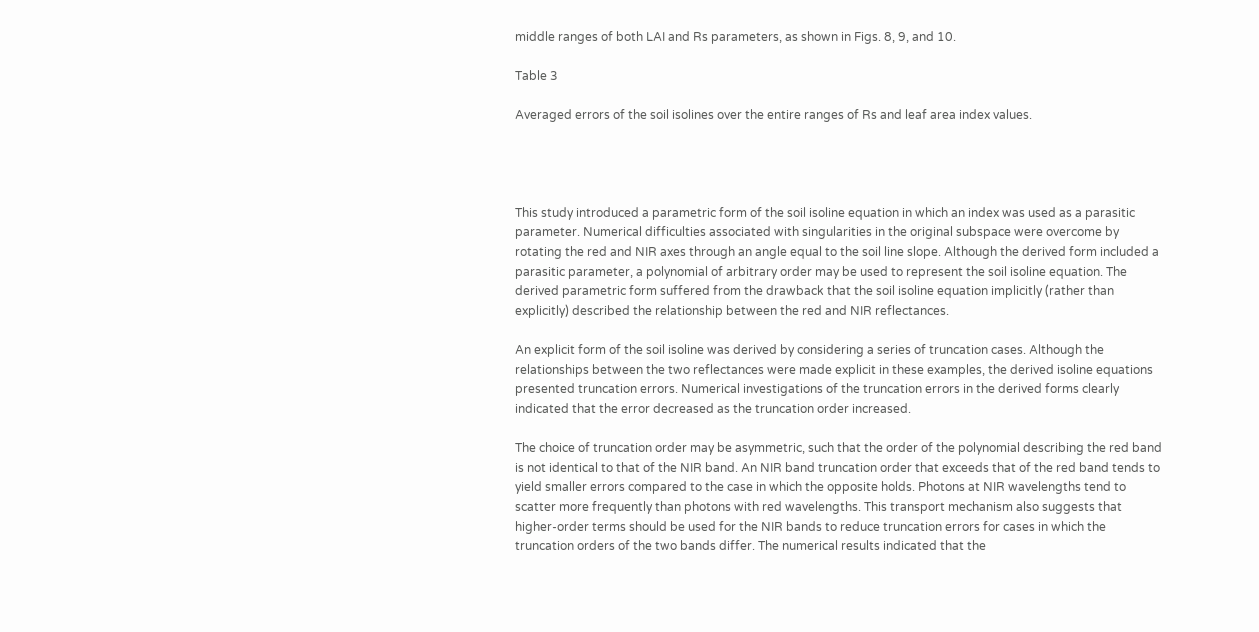middle ranges of both LAI and Rs parameters, as shown in Figs. 8, 9, and 10.

Table 3

Averaged errors of the soil isolines over the entire ranges of Rs and leaf area index values.




This study introduced a parametric form of the soil isoline equation in which an index was used as a parasitic parameter. Numerical difficulties associated with singularities in the original subspace were overcome by rotating the red and NIR axes through an angle equal to the soil line slope. Although the derived form included a parasitic parameter, a polynomial of arbitrary order may be used to represent the soil isoline equation. The derived parametric form suffered from the drawback that the soil isoline equation implicitly (rather than explicitly) described the relationship between the red and NIR reflectances.

An explicit form of the soil isoline was derived by considering a series of truncation cases. Although the relationships between the two reflectances were made explicit in these examples, the derived isoline equations presented truncation errors. Numerical investigations of the truncation errors in the derived forms clearly indicated that the error decreased as the truncation order increased.

The choice of truncation order may be asymmetric, such that the order of the polynomial describing the red band is not identical to that of the NIR band. An NIR band truncation order that exceeds that of the red band tends to yield smaller errors compared to the case in which the opposite holds. Photons at NIR wavelengths tend to scatter more frequently than photons with red wavelengths. This transport mechanism also suggests that higher-order terms should be used for the NIR bands to reduce truncation errors for cases in which the truncation orders of the two bands differ. The numerical results indicated that the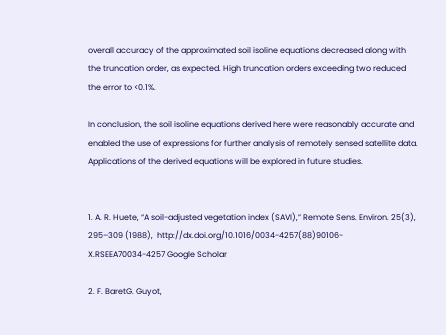overall accuracy of the approximated soil isoline equations decreased along with the truncation order, as expected. High truncation orders exceeding two reduced the error to <0.1%.

In conclusion, the soil isoline equations derived here were reasonably accurate and enabled the use of expressions for further analysis of remotely sensed satellite data. Applications of the derived equations will be explored in future studies.


1. A. R. Huete, “A soil-adjusted vegetation index (SAVI),” Remote Sens. Environ. 25(3), 295–309 (1988),  http://dx.doi.org/10.1016/0034-4257(88)90106-X.RSEEA70034-4257 Google Scholar

2. F. BaretG. Guyot,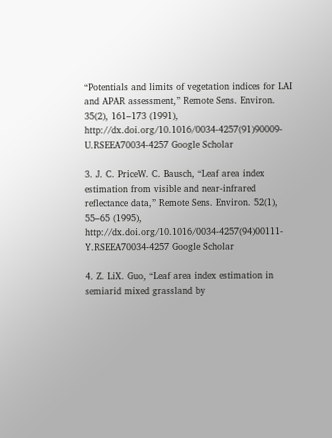“Potentials and limits of vegetation indices for LAI and APAR assessment,” Remote Sens. Environ. 35(2), 161–173 (1991),  http://dx.doi.org/10.1016/0034-4257(91)90009-U.RSEEA70034-4257 Google Scholar

3. J. C. PriceW. C. Bausch, “Leaf area index estimation from visible and near-infrared reflectance data,” Remote Sens. Environ. 52(1), 55–65 (1995),  http://dx.doi.org/10.1016/0034-4257(94)00111-Y.RSEEA70034-4257 Google Scholar

4. Z. LiX. Guo, “Leaf area index estimation in semiarid mixed grassland by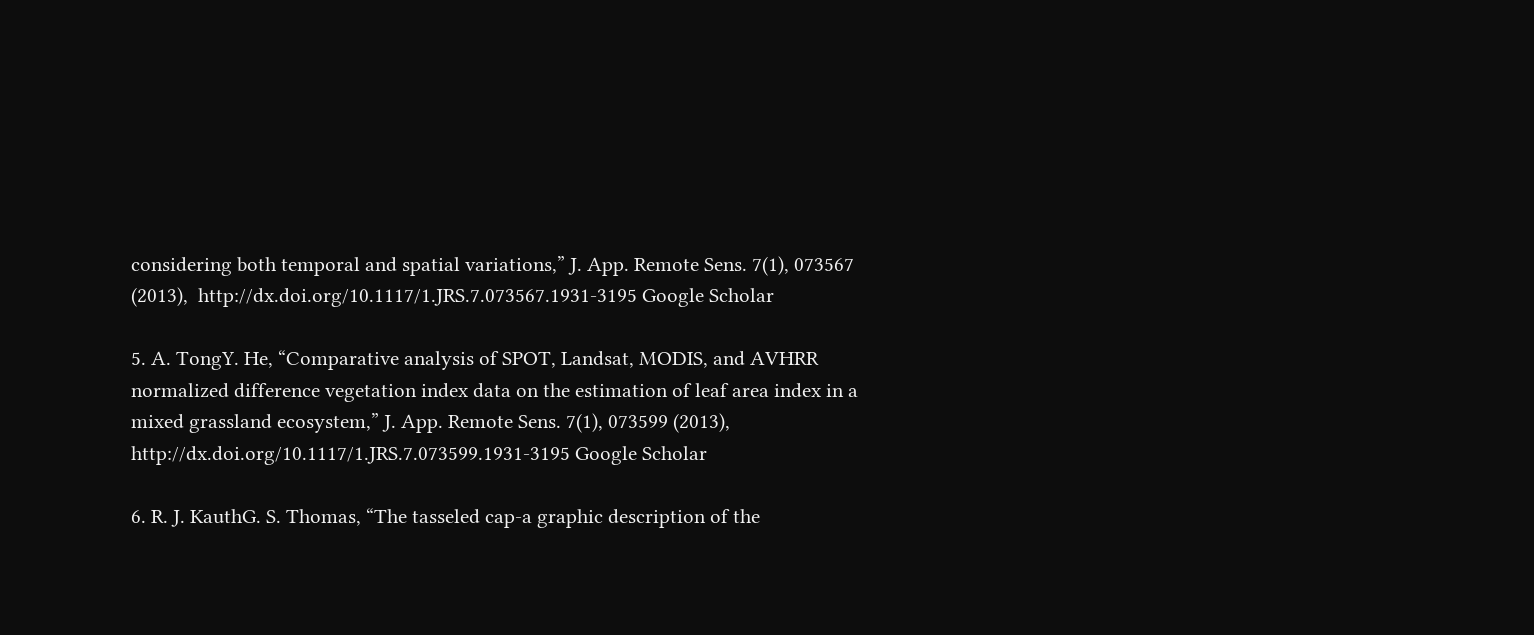considering both temporal and spatial variations,” J. App. Remote Sens. 7(1), 073567 (2013),  http://dx.doi.org/10.1117/1.JRS.7.073567.1931-3195 Google Scholar

5. A. TongY. He, “Comparative analysis of SPOT, Landsat, MODIS, and AVHRR normalized difference vegetation index data on the estimation of leaf area index in a mixed grassland ecosystem,” J. App. Remote Sens. 7(1), 073599 (2013),  http://dx.doi.org/10.1117/1.JRS.7.073599.1931-3195 Google Scholar

6. R. J. KauthG. S. Thomas, “The tasseled cap-a graphic description of the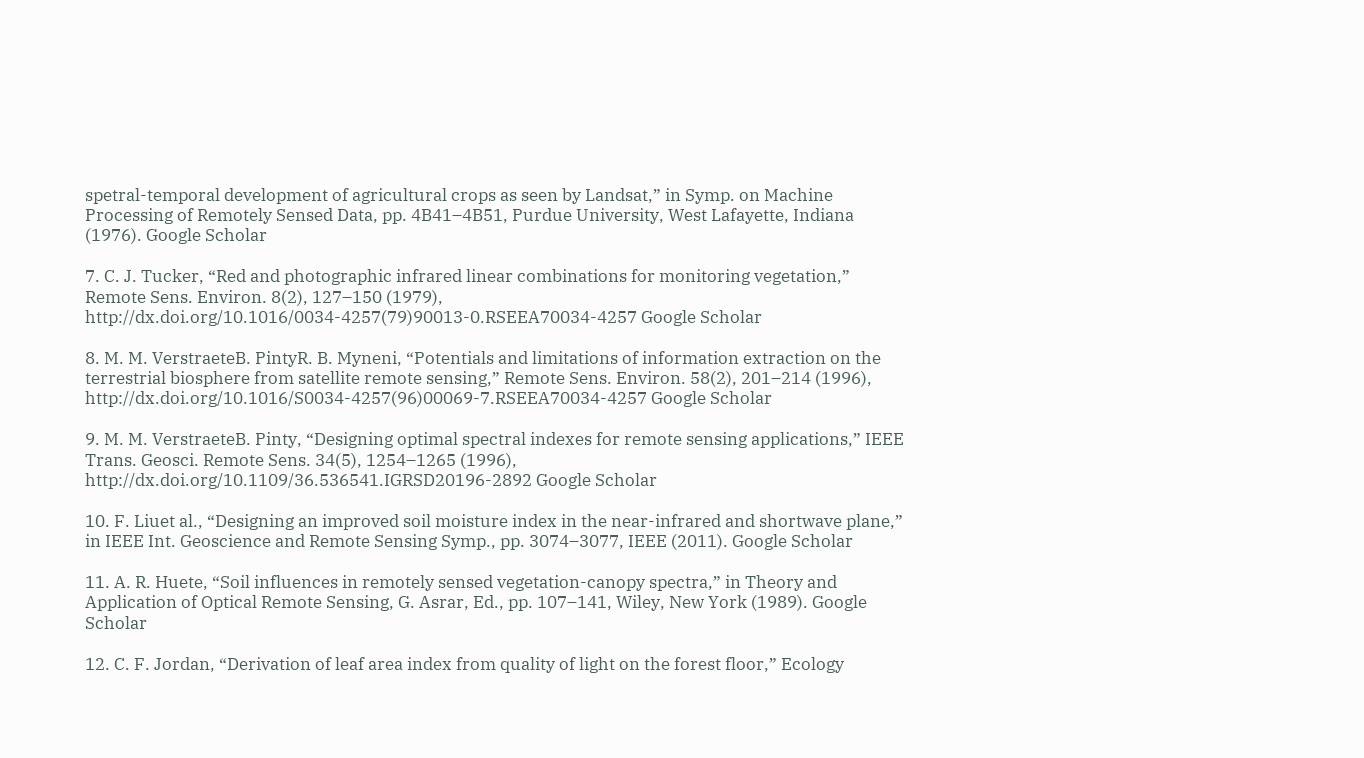spetral-temporal development of agricultural crops as seen by Landsat,” in Symp. on Machine Processing of Remotely Sensed Data, pp. 4B41–4B51, Purdue University, West Lafayette, Indiana (1976). Google Scholar

7. C. J. Tucker, “Red and photographic infrared linear combinations for monitoring vegetation,” Remote Sens. Environ. 8(2), 127–150 (1979),  http://dx.doi.org/10.1016/0034-4257(79)90013-0.RSEEA70034-4257 Google Scholar

8. M. M. VerstraeteB. PintyR. B. Myneni, “Potentials and limitations of information extraction on the terrestrial biosphere from satellite remote sensing,” Remote Sens. Environ. 58(2), 201–214 (1996),  http://dx.doi.org/10.1016/S0034-4257(96)00069-7.RSEEA70034-4257 Google Scholar

9. M. M. VerstraeteB. Pinty, “Designing optimal spectral indexes for remote sensing applications,” IEEE Trans. Geosci. Remote Sens. 34(5), 1254–1265 (1996),  http://dx.doi.org/10.1109/36.536541.IGRSD20196-2892 Google Scholar

10. F. Liuet al., “Designing an improved soil moisture index in the near-infrared and shortwave plane,” in IEEE Int. Geoscience and Remote Sensing Symp., pp. 3074–3077, IEEE (2011). Google Scholar

11. A. R. Huete, “Soil influences in remotely sensed vegetation-canopy spectra,” in Theory and Application of Optical Remote Sensing, G. Asrar, Ed., pp. 107–141, Wiley, New York (1989). Google Scholar

12. C. F. Jordan, “Derivation of leaf area index from quality of light on the forest floor,” Ecology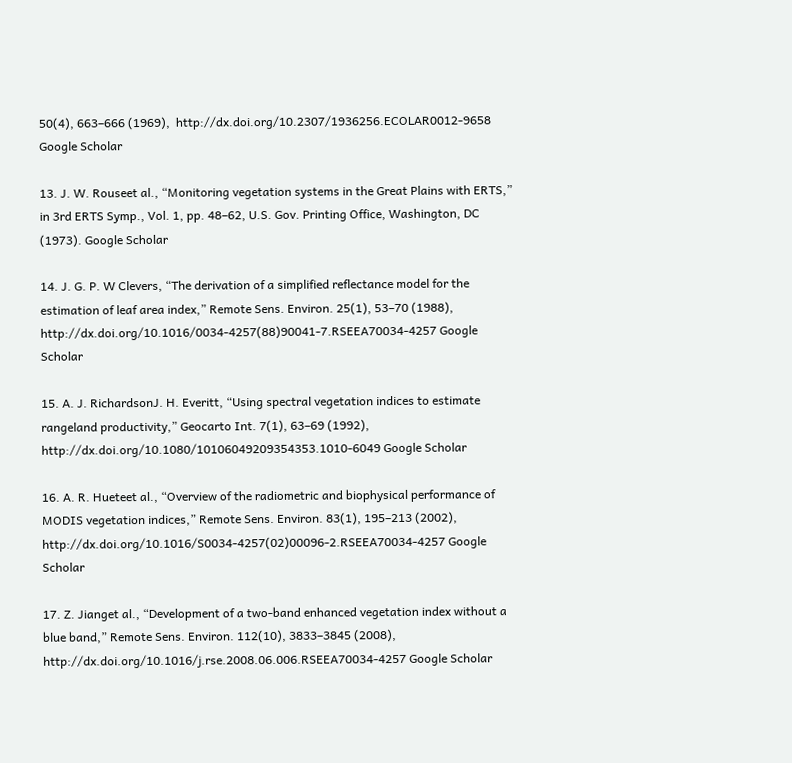50(4), 663–666 (1969),  http://dx.doi.org/10.2307/1936256.ECOLAR0012-9658 Google Scholar

13. J. W. Rouseet al., “Monitoring vegetation systems in the Great Plains with ERTS,” in 3rd ERTS Symp., Vol. 1, pp. 48–62, U.S. Gov. Printing Office, Washington, DC (1973). Google Scholar

14. J. G. P. W Clevers, “The derivation of a simplified reflectance model for the estimation of leaf area index,” Remote Sens. Environ. 25(1), 53–70 (1988),  http://dx.doi.org/10.1016/0034-4257(88)90041-7.RSEEA70034-4257 Google Scholar

15. A. J. RichardsonJ. H. Everitt, “Using spectral vegetation indices to estimate rangeland productivity,” Geocarto Int. 7(1), 63–69 (1992),  http://dx.doi.org/10.1080/10106049209354353.1010-6049 Google Scholar

16. A. R. Hueteet al., “Overview of the radiometric and biophysical performance of MODIS vegetation indices,” Remote Sens. Environ. 83(1), 195–213 (2002),  http://dx.doi.org/10.1016/S0034-4257(02)00096-2.RSEEA70034-4257 Google Scholar

17. Z. Jianget al., “Development of a two-band enhanced vegetation index without a blue band,” Remote Sens. Environ. 112(10), 3833–3845 (2008),  http://dx.doi.org/10.1016/j.rse.2008.06.006.RSEEA70034-4257 Google Scholar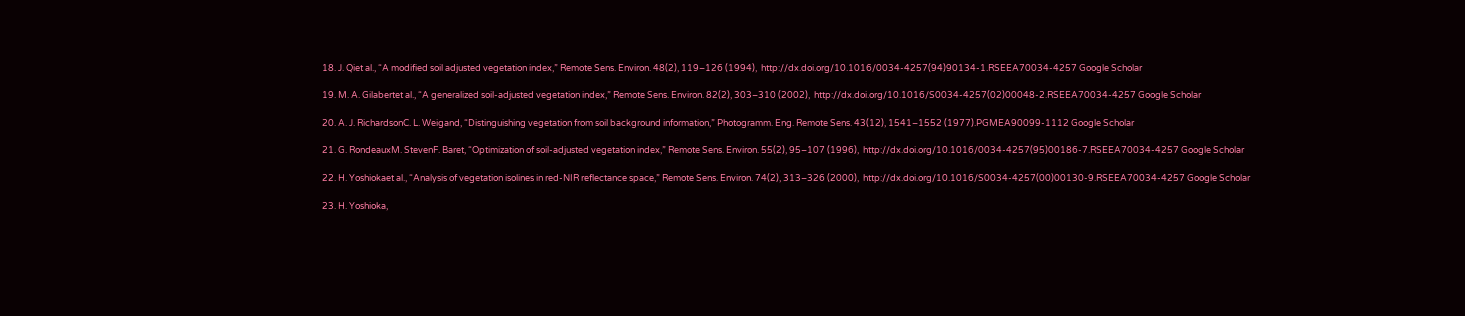18. J. Qiet al., “A modified soil adjusted vegetation index,” Remote Sens. Environ. 48(2), 119–126 (1994),  http://dx.doi.org/10.1016/0034-4257(94)90134-1.RSEEA70034-4257 Google Scholar

19. M. A. Gilabertet al., “A generalized soil-adjusted vegetation index,” Remote Sens. Environ. 82(2), 303–310 (2002),  http://dx.doi.org/10.1016/S0034-4257(02)00048-2.RSEEA70034-4257 Google Scholar

20. A. J. RichardsonC. L. Weigand, “Distinguishing vegetation from soil background information,” Photogramm. Eng. Remote Sens. 43(12), 1541–1552 (1977).PGMEA90099-1112 Google Scholar

21. G. RondeauxM. StevenF. Baret, “Optimization of soil-adjusted vegetation index,” Remote Sens. Environ. 55(2), 95–107 (1996),  http://dx.doi.org/10.1016/0034-4257(95)00186-7.RSEEA70034-4257 Google Scholar

22. H. Yoshiokaet al., “Analysis of vegetation isolines in red-NIR reflectance space,” Remote Sens. Environ. 74(2), 313–326 (2000),  http://dx.doi.org/10.1016/S0034-4257(00)00130-9.RSEEA70034-4257 Google Scholar

23. H. Yoshioka,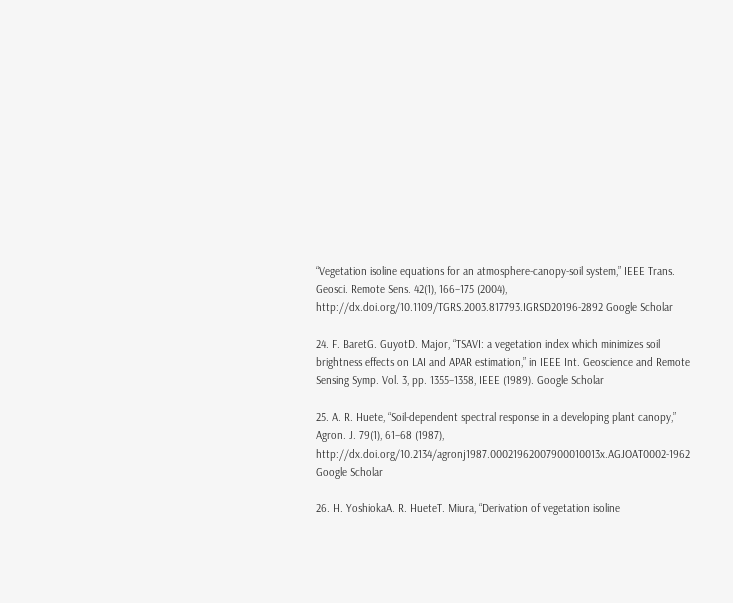“Vegetation isoline equations for an atmosphere-canopy-soil system,” IEEE Trans. Geosci. Remote Sens. 42(1), 166–175 (2004),  http://dx.doi.org/10.1109/TGRS.2003.817793.IGRSD20196-2892 Google Scholar

24. F. BaretG. GuyotD. Major, “TSAVI: a vegetation index which minimizes soil brightness effects on LAI and APAR estimation,” in IEEE Int. Geoscience and Remote Sensing Symp. Vol. 3, pp. 1355–1358, IEEE (1989). Google Scholar

25. A. R. Huete, “Soil-dependent spectral response in a developing plant canopy,” Agron. J. 79(1), 61–68 (1987),  http://dx.doi.org/10.2134/agronj1987.00021962007900010013x.AGJOAT0002-1962 Google Scholar

26. H. YoshiokaA. R. HueteT. Miura, “Derivation of vegetation isoline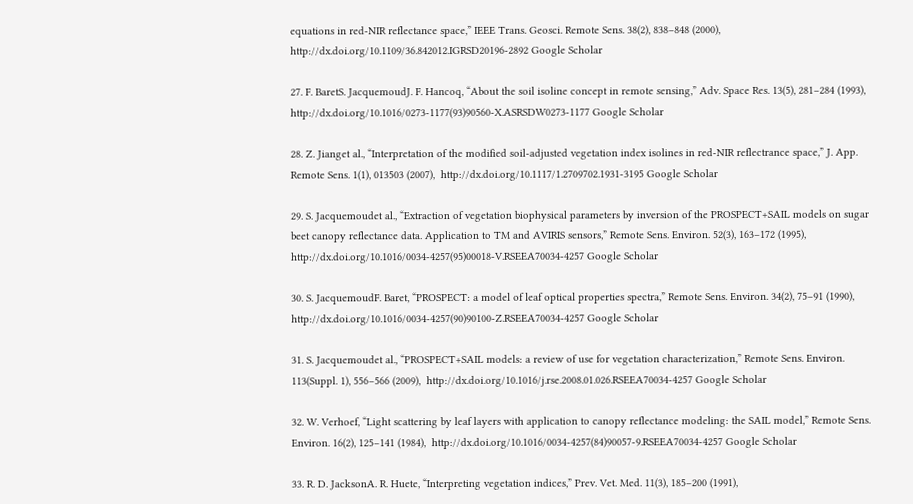equations in red-NIR reflectance space,” IEEE Trans. Geosci. Remote Sens. 38(2), 838–848 (2000),  http://dx.doi.org/10.1109/36.842012.IGRSD20196-2892 Google Scholar

27. F. BaretS. JacquemoudJ. F. Hancoq, “About the soil isoline concept in remote sensing,” Adv. Space Res. 13(5), 281–284 (1993),  http://dx.doi.org/10.1016/0273-1177(93)90560-X.ASRSDW0273-1177 Google Scholar

28. Z. Jianget al., “Interpretation of the modified soil-adjusted vegetation index isolines in red-NIR reflectrance space,” J. App. Remote Sens. 1(1), 013503 (2007),  http://dx.doi.org/10.1117/1.2709702.1931-3195 Google Scholar

29. S. Jacquemoudet al., “Extraction of vegetation biophysical parameters by inversion of the PROSPECT+SAIL models on sugar beet canopy reflectance data. Application to TM and AVIRIS sensors,” Remote Sens. Environ. 52(3), 163–172 (1995),  http://dx.doi.org/10.1016/0034-4257(95)00018-V.RSEEA70034-4257 Google Scholar

30. S. JacquemoudF. Baret, “PROSPECT: a model of leaf optical properties spectra,” Remote Sens. Environ. 34(2), 75–91 (1990),  http://dx.doi.org/10.1016/0034-4257(90)90100-Z.RSEEA70034-4257 Google Scholar

31. S. Jacquemoudet al., “PROSPECT+SAIL models: a review of use for vegetation characterization,” Remote Sens. Environ. 113(Suppl. 1), 556–566 (2009),  http://dx.doi.org/10.1016/j.rse.2008.01.026.RSEEA70034-4257 Google Scholar

32. W. Verhoef, “Light scattering by leaf layers with application to canopy reflectance modeling: the SAIL model,” Remote Sens. Environ. 16(2), 125–141 (1984),  http://dx.doi.org/10.1016/0034-4257(84)90057-9.RSEEA70034-4257 Google Scholar

33. R. D. JacksonA. R. Huete, “Interpreting vegetation indices,” Prev. Vet. Med. 11(3), 185–200 (1991),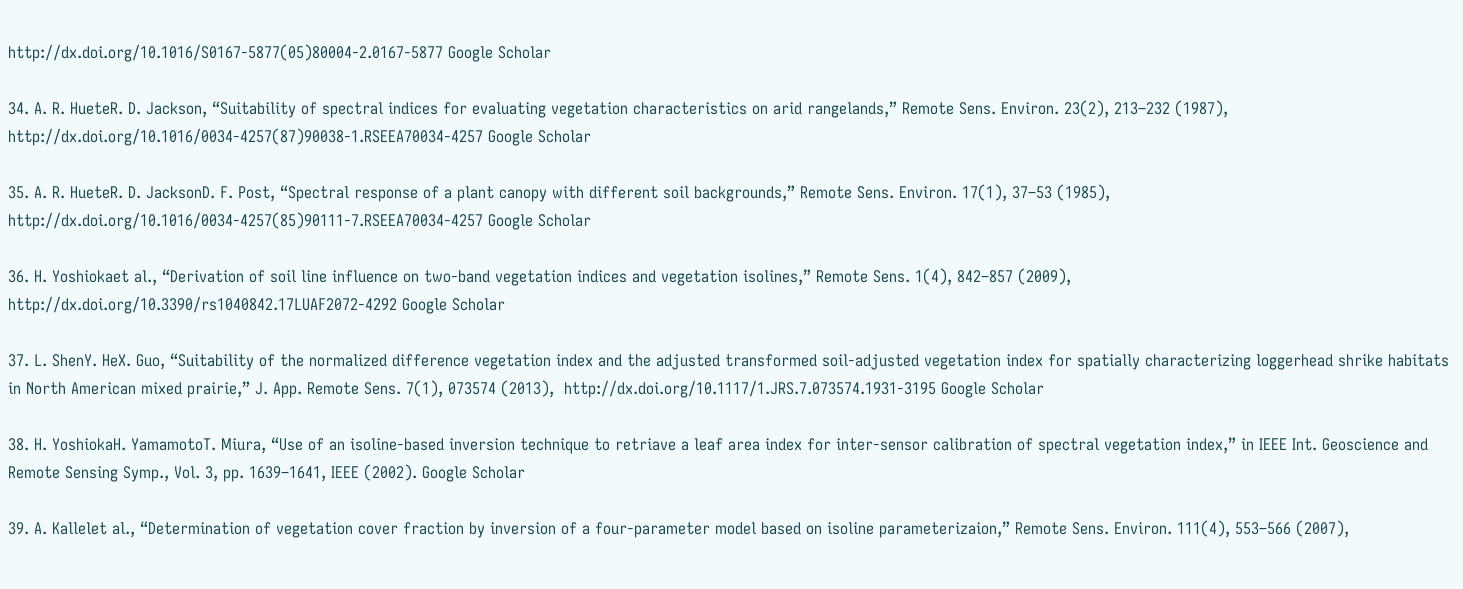http://dx.doi.org/10.1016/S0167-5877(05)80004-2.0167-5877 Google Scholar

34. A. R. HueteR. D. Jackson, “Suitability of spectral indices for evaluating vegetation characteristics on arid rangelands,” Remote Sens. Environ. 23(2), 213–232 (1987),  http://dx.doi.org/10.1016/0034-4257(87)90038-1.RSEEA70034-4257 Google Scholar

35. A. R. HueteR. D. JacksonD. F. Post, “Spectral response of a plant canopy with different soil backgrounds,” Remote Sens. Environ. 17(1), 37–53 (1985),  http://dx.doi.org/10.1016/0034-4257(85)90111-7.RSEEA70034-4257 Google Scholar

36. H. Yoshiokaet al., “Derivation of soil line influence on two-band vegetation indices and vegetation isolines,” Remote Sens. 1(4), 842–857 (2009),  http://dx.doi.org/10.3390/rs1040842.17LUAF2072-4292 Google Scholar

37. L. ShenY. HeX. Guo, “Suitability of the normalized difference vegetation index and the adjusted transformed soil-adjusted vegetation index for spatially characterizing loggerhead shrike habitats in North American mixed prairie,” J. App. Remote Sens. 7(1), 073574 (2013),  http://dx.doi.org/10.1117/1.JRS.7.073574.1931-3195 Google Scholar

38. H. YoshiokaH. YamamotoT. Miura, “Use of an isoline-based inversion technique to retriave a leaf area index for inter-sensor calibration of spectral vegetation index,” in IEEE Int. Geoscience and Remote Sensing Symp., Vol. 3, pp. 1639–1641, IEEE (2002). Google Scholar

39. A. Kallelet al., “Determination of vegetation cover fraction by inversion of a four-parameter model based on isoline parameterizaion,” Remote Sens. Environ. 111(4), 553–566 (2007),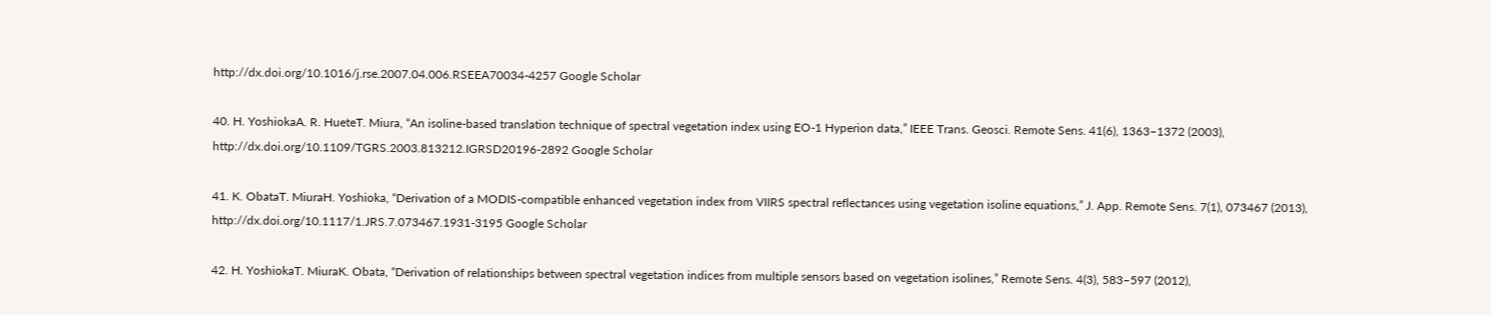http://dx.doi.org/10.1016/j.rse.2007.04.006.RSEEA70034-4257 Google Scholar

40. H. YoshiokaA. R. HueteT. Miura, “An isoline-based translation technique of spectral vegetation index using EO-1 Hyperion data,” IEEE Trans. Geosci. Remote Sens. 41(6), 1363–1372 (2003),  http://dx.doi.org/10.1109/TGRS.2003.813212.IGRSD20196-2892 Google Scholar

41. K. ObataT. MiuraH. Yoshioka, “Derivation of a MODIS-compatible enhanced vegetation index from VIIRS spectral reflectances using vegetation isoline equations,” J. App. Remote Sens. 7(1), 073467 (2013),  http://dx.doi.org/10.1117/1.JRS.7.073467.1931-3195 Google Scholar

42. H. YoshiokaT. MiuraK. Obata, “Derivation of relationships between spectral vegetation indices from multiple sensors based on vegetation isolines,” Remote Sens. 4(3), 583–597 (2012),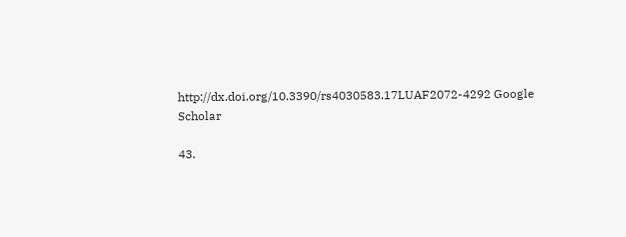http://dx.doi.org/10.3390/rs4030583.17LUAF2072-4292 Google Scholar

43.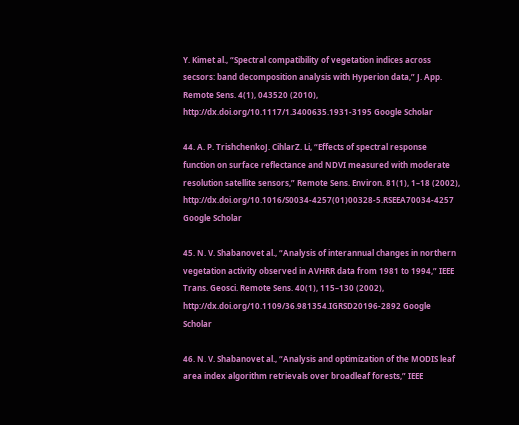Y. Kimet al., “Spectral compatibility of vegetation indices across secsors: band decomposition analysis with Hyperion data,” J. App. Remote Sens. 4(1), 043520 (2010),  http://dx.doi.org/10.1117/1.3400635.1931-3195 Google Scholar

44. A. P. TrishchenkoJ. CihlarZ. Li, “Effects of spectral response function on surface reflectance and NDVI measured with moderate resolution satellite sensors,” Remote Sens. Environ. 81(1), 1–18 (2002),  http://dx.doi.org/10.1016/S0034-4257(01)00328-5.RSEEA70034-4257 Google Scholar

45. N. V. Shabanovet al., “Analysis of interannual changes in northern vegetation activity observed in AVHRR data from 1981 to 1994,” IEEE Trans. Geosci. Remote Sens. 40(1), 115–130 (2002),  http://dx.doi.org/10.1109/36.981354.IGRSD20196-2892 Google Scholar

46. N. V. Shabanovet al., “Analysis and optimization of the MODIS leaf area index algorithm retrievals over broadleaf forests,” IEEE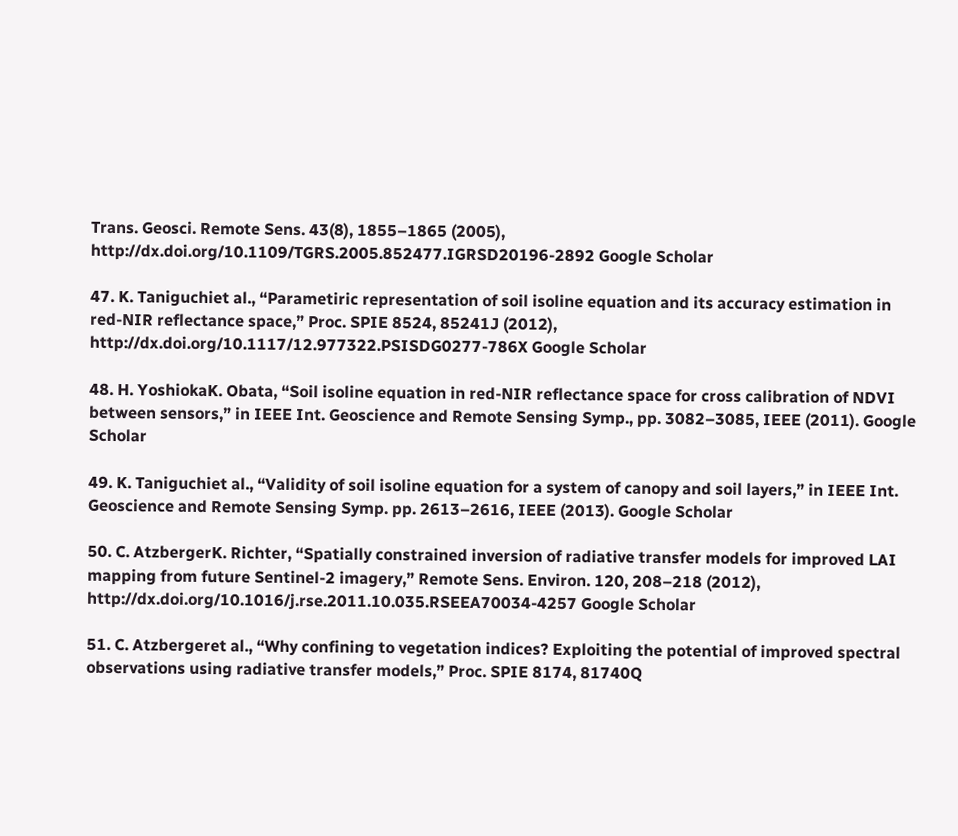Trans. Geosci. Remote Sens. 43(8), 1855–1865 (2005),  http://dx.doi.org/10.1109/TGRS.2005.852477.IGRSD20196-2892 Google Scholar

47. K. Taniguchiet al., “Parametiric representation of soil isoline equation and its accuracy estimation in red-NIR reflectance space,” Proc. SPIE 8524, 85241J (2012),  http://dx.doi.org/10.1117/12.977322.PSISDG0277-786X Google Scholar

48. H. YoshiokaK. Obata, “Soil isoline equation in red-NIR reflectance space for cross calibration of NDVI between sensors,” in IEEE Int. Geoscience and Remote Sensing Symp., pp. 3082–3085, IEEE (2011). Google Scholar

49. K. Taniguchiet al., “Validity of soil isoline equation for a system of canopy and soil layers,” in IEEE Int. Geoscience and Remote Sensing Symp. pp. 2613–2616, IEEE (2013). Google Scholar

50. C. AtzbergerK. Richter, “Spatially constrained inversion of radiative transfer models for improved LAI mapping from future Sentinel-2 imagery,” Remote Sens. Environ. 120, 208–218 (2012),  http://dx.doi.org/10.1016/j.rse.2011.10.035.RSEEA70034-4257 Google Scholar

51. C. Atzbergeret al., “Why confining to vegetation indices? Exploiting the potential of improved spectral observations using radiative transfer models,” Proc. SPIE 8174, 81740Q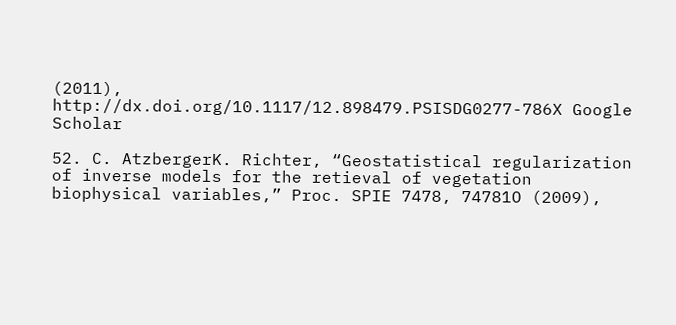(2011),  http://dx.doi.org/10.1117/12.898479.PSISDG0277-786X Google Scholar

52. C. AtzbergerK. Richter, “Geostatistical regularization of inverse models for the retieval of vegetation biophysical variables,” Proc. SPIE 7478, 74781O (2009),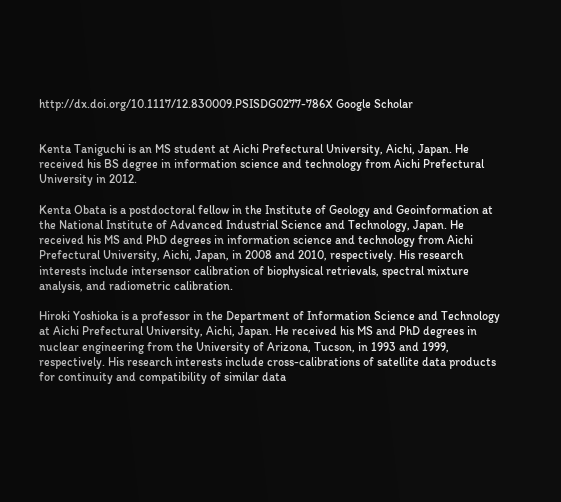http://dx.doi.org/10.1117/12.830009.PSISDG0277-786X Google Scholar


Kenta Taniguchi is an MS student at Aichi Prefectural University, Aichi, Japan. He received his BS degree in information science and technology from Aichi Prefectural University in 2012.

Kenta Obata is a postdoctoral fellow in the Institute of Geology and Geoinformation at the National Institute of Advanced Industrial Science and Technology, Japan. He received his MS and PhD degrees in information science and technology from Aichi Prefectural University, Aichi, Japan, in 2008 and 2010, respectively. His research interests include intersensor calibration of biophysical retrievals, spectral mixture analysis, and radiometric calibration.

Hiroki Yoshioka is a professor in the Department of Information Science and Technology at Aichi Prefectural University, Aichi, Japan. He received his MS and PhD degrees in nuclear engineering from the University of Arizona, Tucson, in 1993 and 1999, respectively. His research interests include cross-calibrations of satellite data products for continuity and compatibility of similar data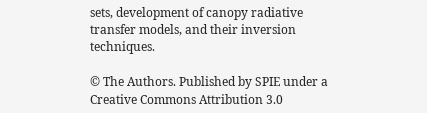sets, development of canopy radiative transfer models, and their inversion techniques.

© The Authors. Published by SPIE under a Creative Commons Attribution 3.0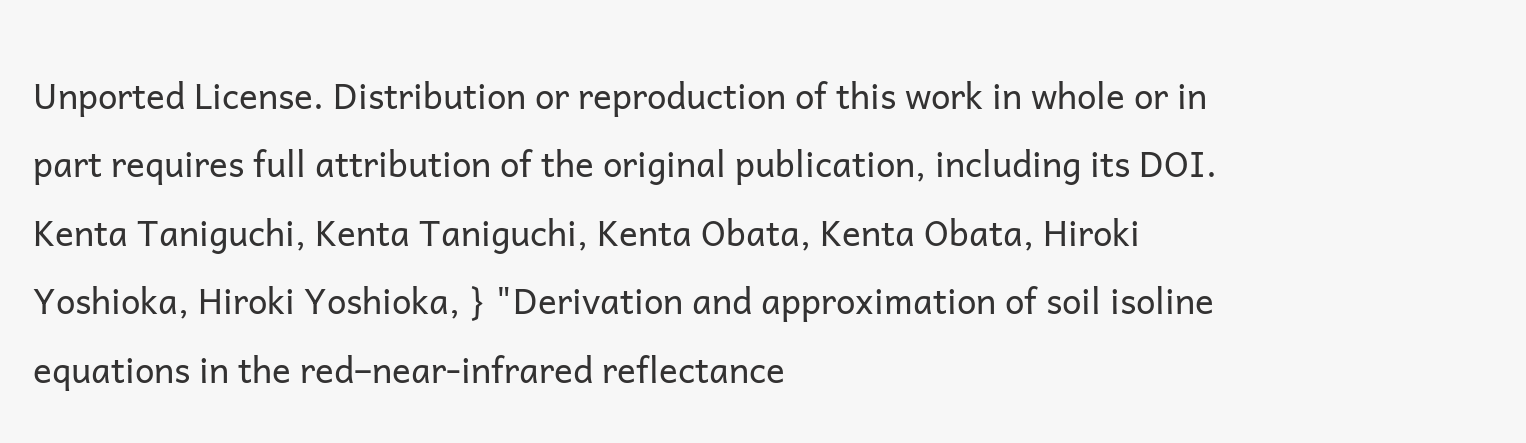Unported License. Distribution or reproduction of this work in whole or in part requires full attribution of the original publication, including its DOI.
Kenta Taniguchi, Kenta Taniguchi, Kenta Obata, Kenta Obata, Hiroki Yoshioka, Hiroki Yoshioka, } "Derivation and approximation of soil isoline equations in the red–near-infrared reflectance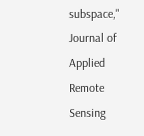subspace," Journal of Applied Remote Sensing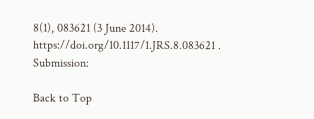8(1), 083621 (3 June 2014). https://doi.org/10.1117/1.JRS.8.083621 . Submission:

Back to Top